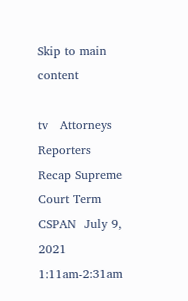Skip to main content

tv   Attorneys Reporters Recap Supreme Court Term  CSPAN  July 9, 2021 1:11am-2:31am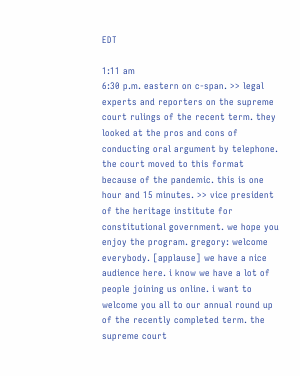EDT

1:11 am
6:30 p.m. eastern on c-span. >> legal experts and reporters on the supreme court rulings of the recent term. they looked at the pros and cons of conducting oral argument by telephone. the court moved to this format because of the pandemic. this is one hour and 15 minutes. >> vice president of the heritage institute for constitutional government. we hope you enjoy the program. gregory: welcome everybody. [applause] we have a nice audience here. i know we have a lot of people joining us online. i want to welcome you all to our annual round up of the recently completed term. the supreme court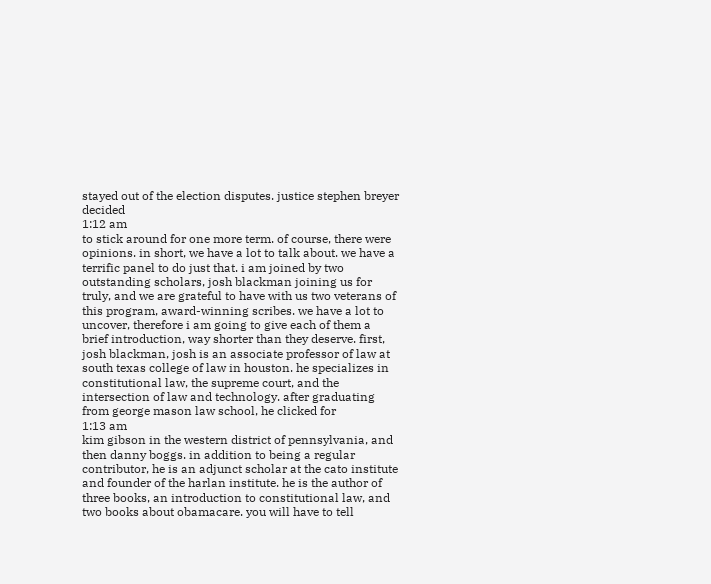stayed out of the election disputes. justice stephen breyer decided
1:12 am
to stick around for one more term. of course, there were opinions. in short, we have a lot to talk about. we have a terrific panel to do just that. i am joined by two outstanding scholars, josh blackman joining us for truly, and we are grateful to have with us two veterans of this program, award-winning scribes. we have a lot to uncover, therefore i am going to give each of them a brief introduction, way shorter than they deserve. first, josh blackman, josh is an associate professor of law at south texas college of law in houston. he specializes in constitutional law, the supreme court, and the intersection of law and technology. after graduating from george mason law school, he clicked for
1:13 am
kim gibson in the western district of pennsylvania, and then danny boggs. in addition to being a regular contributor, he is an adjunct scholar at the cato institute and founder of the harlan institute. he is the author of three books, an introduction to constitutional law, and two books about obamacare. you will have to tell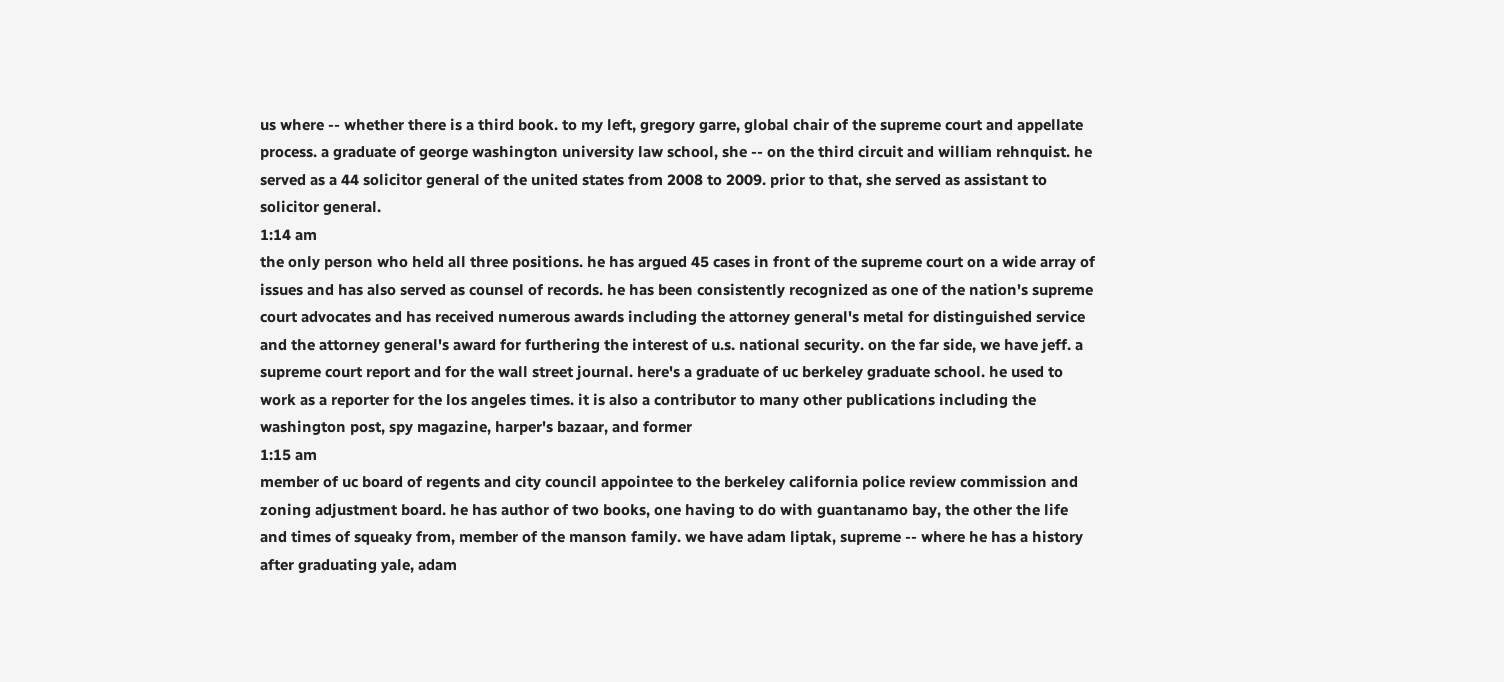us where -- whether there is a third book. to my left, gregory garre, global chair of the supreme court and appellate process. a graduate of george washington university law school, she -- on the third circuit and william rehnquist. he served as a 44 solicitor general of the united states from 2008 to 2009. prior to that, she served as assistant to solicitor general.
1:14 am
the only person who held all three positions. he has argued 45 cases in front of the supreme court on a wide array of issues and has also served as counsel of records. he has been consistently recognized as one of the nation's supreme court advocates and has received numerous awards including the attorney general's metal for distinguished service and the attorney general's award for furthering the interest of u.s. national security. on the far side, we have jeff. a supreme court report and for the wall street journal. here's a graduate of uc berkeley graduate school. he used to work as a reporter for the los angeles times. it is also a contributor to many other publications including the washington post, spy magazine, harper's bazaar, and former
1:15 am
member of uc board of regents and city council appointee to the berkeley california police review commission and zoning adjustment board. he has author of two books, one having to do with guantanamo bay, the other the life and times of squeaky from, member of the manson family. we have adam liptak, supreme -- where he has a history after graduating yale, adam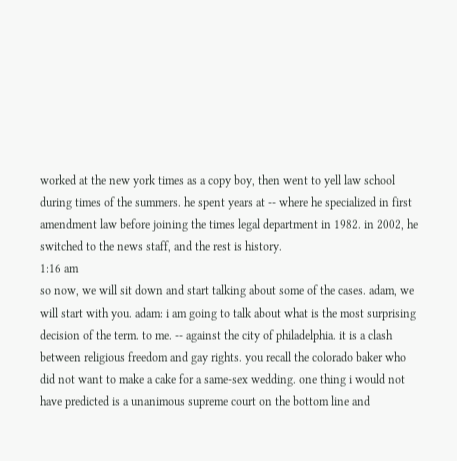worked at the new york times as a copy boy, then went to yell law school during times of the summers. he spent years at -- where he specialized in first amendment law before joining the times legal department in 1982. in 2002, he switched to the news staff, and the rest is history.
1:16 am
so now, we will sit down and start talking about some of the cases. adam, we will start with you. adam: i am going to talk about what is the most surprising decision of the term. to me. -- against the city of philadelphia. it is a clash between religious freedom and gay rights. you recall the colorado baker who did not want to make a cake for a same-sex wedding. one thing i would not have predicted is a unanimous supreme court on the bottom line and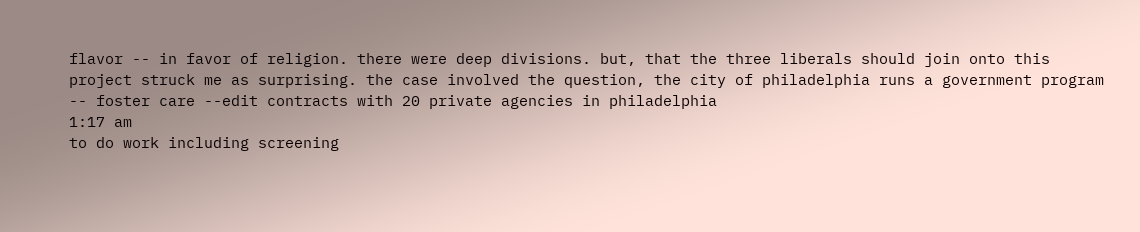flavor -- in favor of religion. there were deep divisions. but, that the three liberals should join onto this project struck me as surprising. the case involved the question, the city of philadelphia runs a government program -- foster care --edit contracts with 20 private agencies in philadelphia
1:17 am
to do work including screening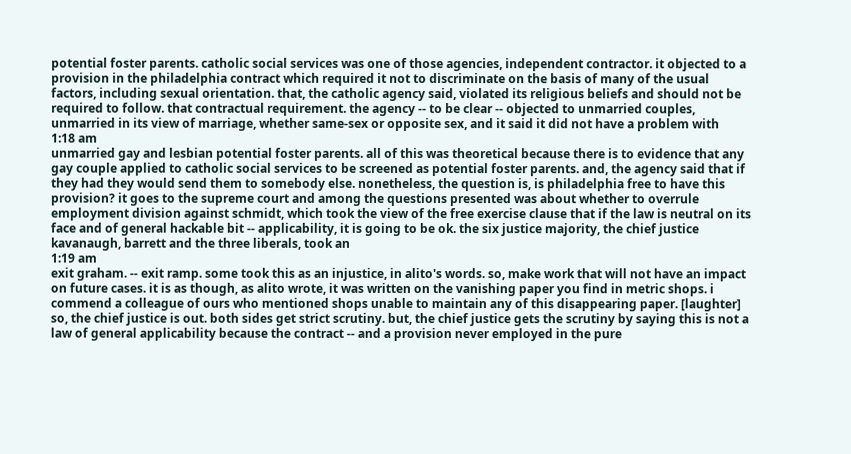potential foster parents. catholic social services was one of those agencies, independent contractor. it objected to a provision in the philadelphia contract which required it not to discriminate on the basis of many of the usual factors, including sexual orientation. that, the catholic agency said, violated its religious beliefs and should not be required to follow. that contractual requirement. the agency -- to be clear -- objected to unmarried couples, unmarried in its view of marriage, whether same-sex or opposite sex, and it said it did not have a problem with
1:18 am
unmarried gay and lesbian potential foster parents. all of this was theoretical because there is to evidence that any gay couple applied to catholic social services to be screened as potential foster parents. and, the agency said that if they had they would send them to somebody else. nonetheless, the question is, is philadelphia free to have this provision? it goes to the supreme court and among the questions presented was about whether to overrule employment division against schmidt, which took the view of the free exercise clause that if the law is neutral on its face and of general hackable bit -- applicability, it is going to be ok. the six justice majority, the chief justice kavanaugh, barrett and the three liberals, took an
1:19 am
exit graham. -- exit ramp. some took this as an injustice, in alito's words. so, make work that will not have an impact on future cases. it is as though, as alito wrote, it was written on the vanishing paper you find in metric shops. i commend a colleague of ours who mentioned shops unable to maintain any of this disappearing paper. [laughter] so, the chief justice is out. both sides get strict scrutiny. but, the chief justice gets the scrutiny by saying this is not a law of general applicability because the contract -- and a provision never employed in the pure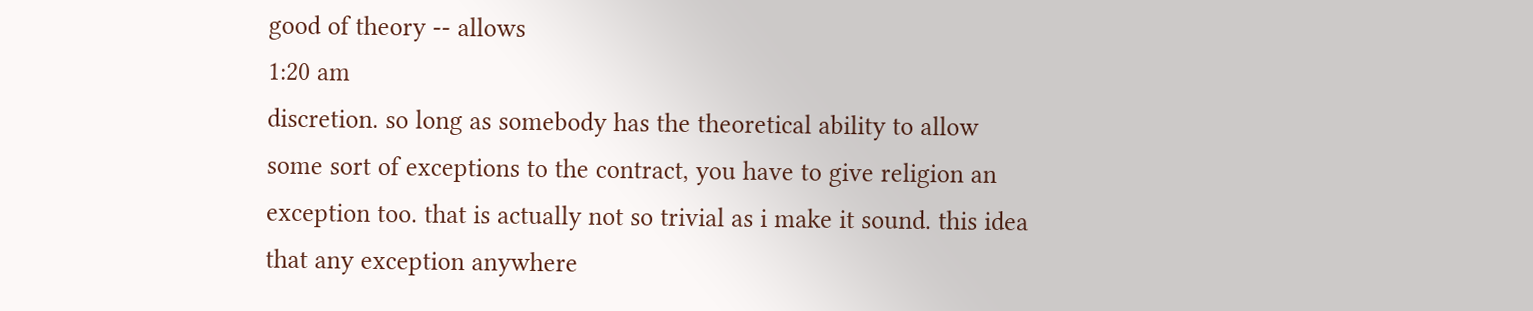good of theory -- allows
1:20 am
discretion. so long as somebody has the theoretical ability to allow some sort of exceptions to the contract, you have to give religion an exception too. that is actually not so trivial as i make it sound. this idea that any exception anywhere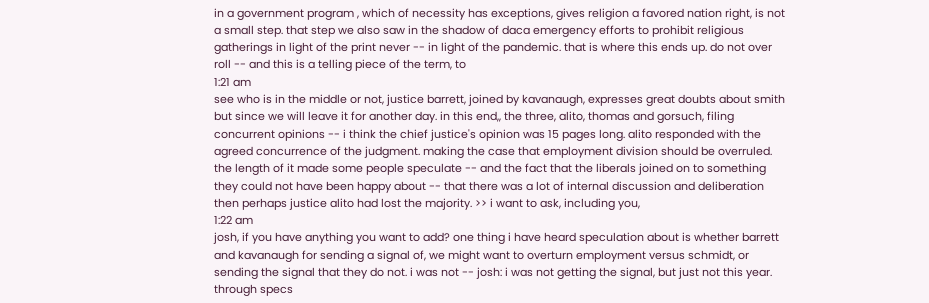in a government program , which of necessity has exceptions, gives religion a favored nation right, is not a small step. that step we also saw in the shadow of daca emergency efforts to prohibit religious gatherings in light of the print never -- in light of the pandemic. that is where this ends up. do not over roll -- and this is a telling piece of the term, to
1:21 am
see who is in the middle or not, justice barrett, joined by kavanaugh, expresses great doubts about smith but since we will leave it for another day. in this end,, the three, alito, thomas and gorsuch, filing concurrent opinions -- i think the chief justice's opinion was 15 pages long. alito responded with the agreed concurrence of the judgment. making the case that employment division should be overruled. the length of it made some people speculate -- and the fact that the liberals joined on to something they could not have been happy about -- that there was a lot of internal discussion and deliberation then perhaps justice alito had lost the majority. >> i want to ask, including you,
1:22 am
josh, if you have anything you want to add? one thing i have heard speculation about is whether barrett and kavanaugh for sending a signal of, we might want to overturn employment versus schmidt, or sending the signal that they do not. i was not -- josh: i was not getting the signal, but just not this year. through specs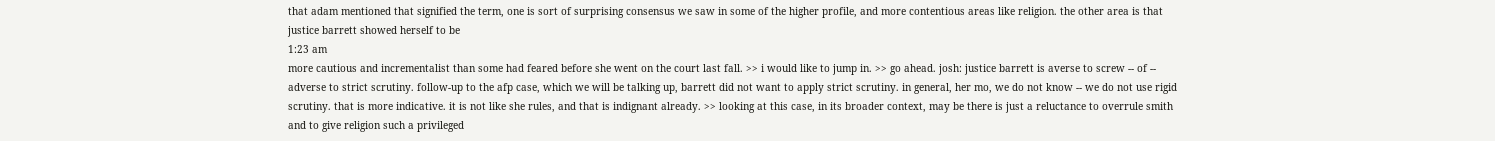that adam mentioned that signified the term, one is sort of surprising consensus we saw in some of the higher profile, and more contentious areas like religion. the other area is that justice barrett showed herself to be
1:23 am
more cautious and incrementalist than some had feared before she went on the court last fall. >> i would like to jump in. >> go ahead. josh: justice barrett is averse to screw -- of -- adverse to strict scrutiny. follow-up to the afp case, which we will be talking up, barrett did not want to apply strict scrutiny. in general, her mo, we do not know -- we do not use rigid scrutiny. that is more indicative. it is not like she rules, and that is indignant already. >> looking at this case, in its broader context, may be there is just a reluctance to overrule smith and to give religion such a privileged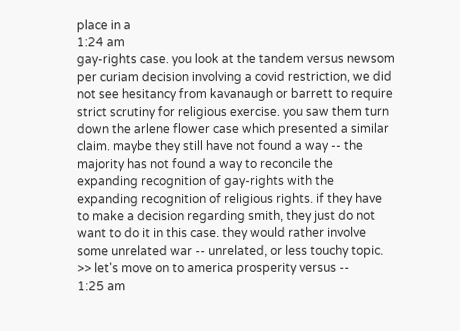place in a
1:24 am
gay-rights case. you look at the tandem versus newsom per curiam decision involving a covid restriction, we did not see hesitancy from kavanaugh or barrett to require strict scrutiny for religious exercise. you saw them turn down the arlene flower case which presented a similar claim. maybe they still have not found a way -- the majority has not found a way to reconcile the expanding recognition of gay-rights with the expanding recognition of religious rights. if they have to make a decision regarding smith, they just do not want to do it in this case. they would rather involve some unrelated war -- unrelated, or less touchy topic. >> let's move on to america prosperity versus --
1:25 am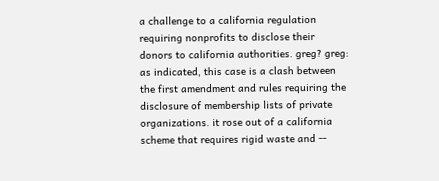a challenge to a california regulation requiring nonprofits to disclose their donors to california authorities. greg? greg: as indicated, this case is a clash between the first amendment and rules requiring the disclosure of membership lists of private organizations. it rose out of a california scheme that requires rigid waste and --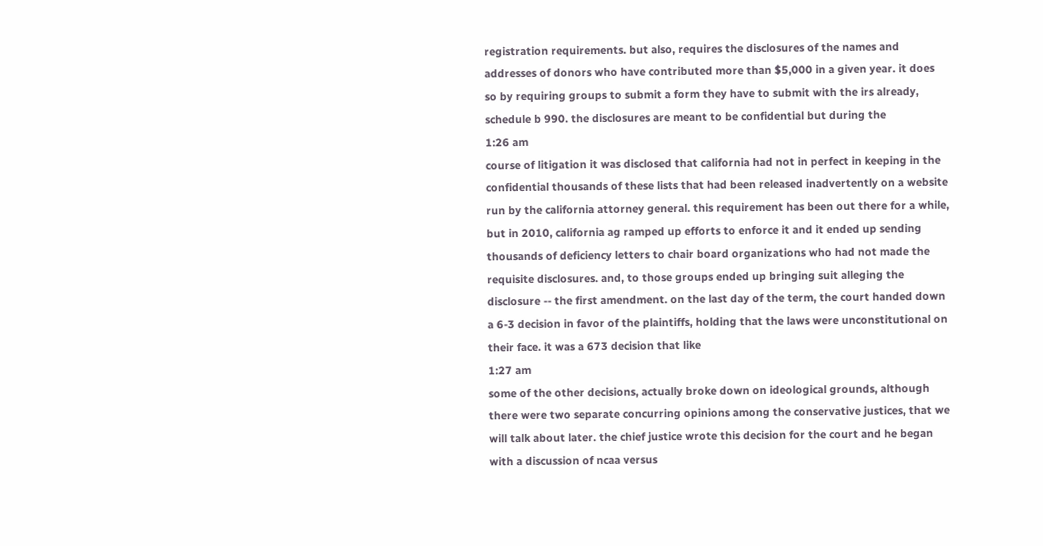registration requirements. but also, requires the disclosures of the names and addresses of donors who have contributed more than $5,000 in a given year. it does so by requiring groups to submit a form they have to submit with the irs already, schedule b 990. the disclosures are meant to be confidential but during the
1:26 am
course of litigation it was disclosed that california had not in perfect in keeping in the confidential thousands of these lists that had been released inadvertently on a website run by the california attorney general. this requirement has been out there for a while, but in 2010, california ag ramped up efforts to enforce it and it ended up sending thousands of deficiency letters to chair board organizations who had not made the requisite disclosures. and, to those groups ended up bringing suit alleging the disclosure -- the first amendment. on the last day of the term, the court handed down a 6-3 decision in favor of the plaintiffs, holding that the laws were unconstitutional on their face. it was a 673 decision that like
1:27 am
some of the other decisions, actually broke down on ideological grounds, although there were two separate concurring opinions among the conservative justices, that we will talk about later. the chief justice wrote this decision for the court and he began with a discussion of ncaa versus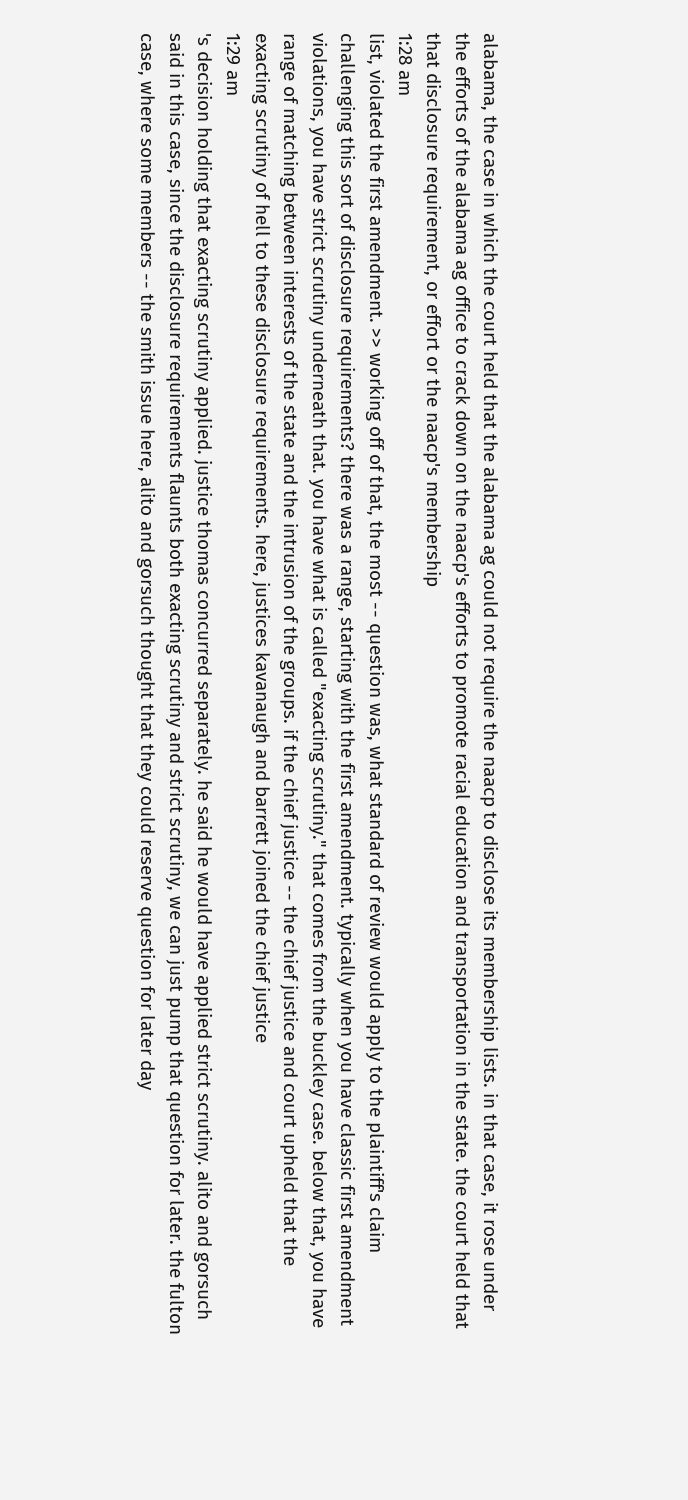alabama, the case in which the court held that the alabama ag could not require the naacp to disclose its membership lists. in that case, it rose under the efforts of the alabama ag office to crack down on the naacp's efforts to promote racial education and transportation in the state. the court held that that disclosure requirement, or effort or the naacp's membership
1:28 am
list, violated the first amendment. >> working off of that, the most -- question was, what standard of review would apply to the plaintiff's claim challenging this sort of disclosure requirements? there was a range, starting with the first amendment. typically when you have classic first amendment violations, you have strict scrutiny underneath that. you have what is called "exacting scrutiny." that comes from the buckley case. below that, you have range of matching between interests of the state and the intrusion of the groups. if the chief justice -- the chief justice and court upheld that the exacting scrutiny of hell to these disclosure requirements. here, justices kavanaugh and barrett joined the chief justice
1:29 am
's decision holding that exacting scrutiny applied. justice thomas concurred separately. he said he would have applied strict scrutiny. alito and gorsuch said in this case, since the disclosure requirements flaunts both exacting scrutiny and strict scrutiny, we can just pump that question for later. the fulton case, where some members -- the smith issue here, alito and gorsuch thought that they could reserve question for later day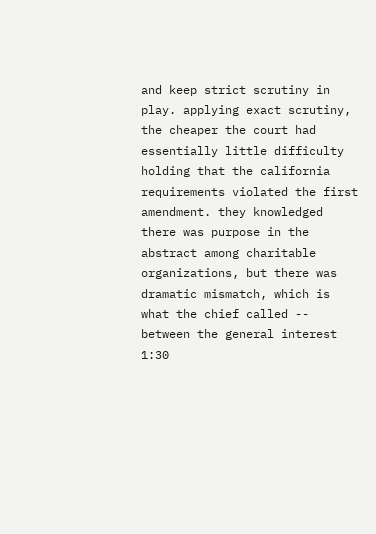and keep strict scrutiny in play. applying exact scrutiny, the cheaper the court had essentially little difficulty holding that the california requirements violated the first amendment. they knowledged there was purpose in the abstract among charitable organizations, but there was dramatic mismatch, which is what the chief called -- between the general interest
1:30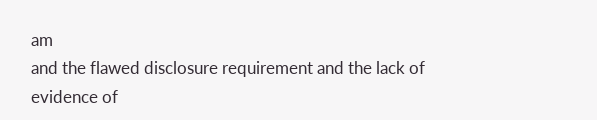am
and the flawed disclosure requirement and the lack of evidence of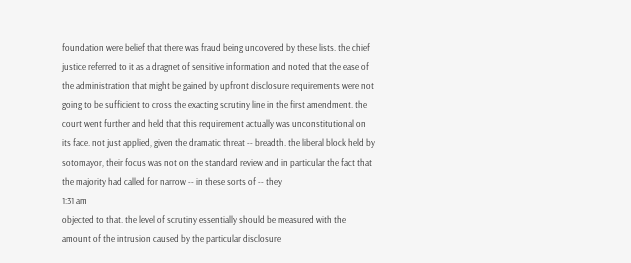foundation were belief that there was fraud being uncovered by these lists. the chief justice referred to it as a dragnet of sensitive information and noted that the ease of the administration that might be gained by upfront disclosure requirements were not going to be sufficient to cross the exacting scrutiny line in the first amendment. the court went further and held that this requirement actually was unconstitutional on its face. not just applied, given the dramatic threat -- breadth. the liberal block held by sotomayor, their focus was not on the standard review and in particular the fact that the majority had called for narrow -- in these sorts of -- they
1:31 am
objected to that. the level of scrutiny essentially should be measured with the amount of the intrusion caused by the particular disclosure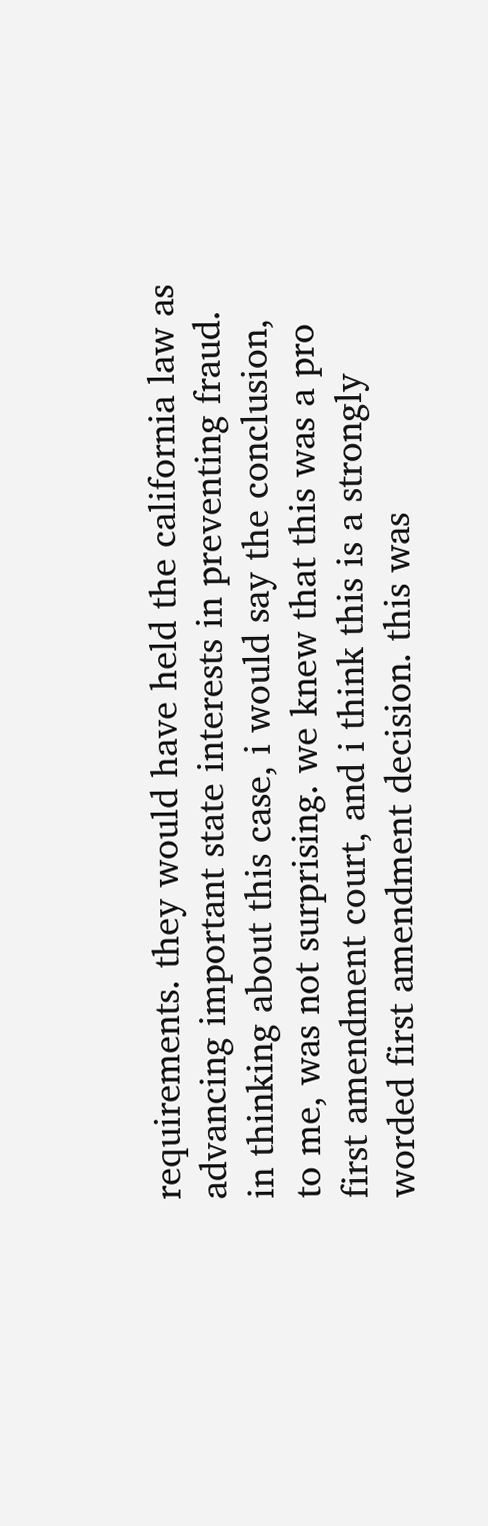requirements. they would have held the california law as advancing important state interests in preventing fraud. in thinking about this case, i would say the conclusion, to me, was not surprising. we knew that this was a pro first amendment court, and i think this is a strongly worded first amendment decision. this was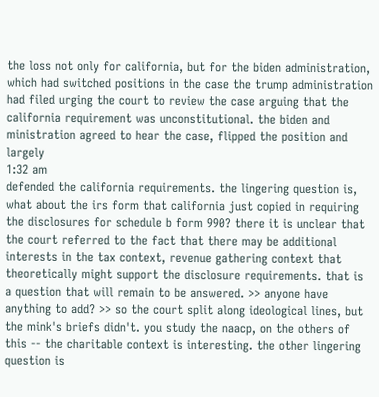the loss not only for california, but for the biden administration, which had switched positions in the case the trump administration had filed urging the court to review the case arguing that the california requirement was unconstitutional. the biden and ministration agreed to hear the case, flipped the position and largely
1:32 am
defended the california requirements. the lingering question is, what about the irs form that california just copied in requiring the disclosures for schedule b form 990? there it is unclear that the court referred to the fact that there may be additional interests in the tax context, revenue gathering context that theoretically might support the disclosure requirements. that is a question that will remain to be answered. >> anyone have anything to add? >> so the court split along ideological lines, but the mink's briefs didn't. you study the naacp, on the others of this -- the charitable context is interesting. the other lingering question is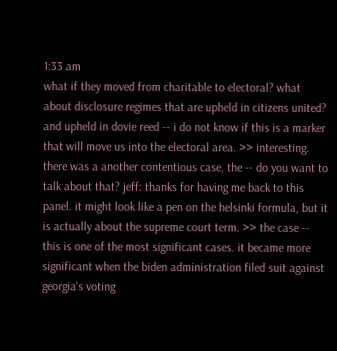1:33 am
what if they moved from charitable to electoral? what about disclosure regimes that are upheld in citizens united? and upheld in dovie reed -- i do not know if this is a marker that will move us into the electoral area. >> interesting. there was a another contentious case, the -- do you want to talk about that? jeff: thanks for having me back to this panel. it might look like a pen on the helsinki formula, but it is actually about the supreme court term. >> the case -- this is one of the most significant cases. it became more significant when the biden administration filed suit against georgia's voting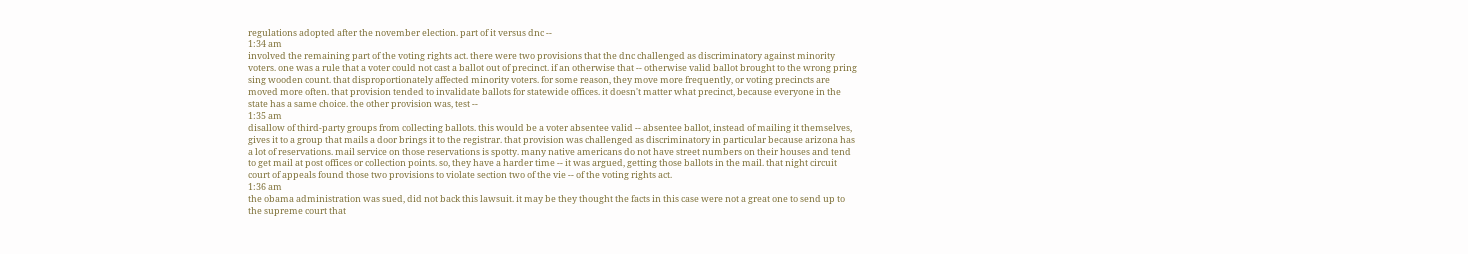regulations adopted after the november election. part of it versus dnc --
1:34 am
involved the remaining part of the voting rights act. there were two provisions that the dnc challenged as discriminatory against minority voters. one was a rule that a voter could not cast a ballot out of precinct. if an otherwise that -- otherwise valid ballot brought to the wrong pring sing wooden count. that disproportionately affected minority voters. for some reason, they move more frequently, or voting precincts are moved more often. that provision tended to invalidate ballots for statewide offices. it doesn't matter what precinct, because everyone in the state has a same choice. the other provision was, test --
1:35 am
disallow of third-party groups from collecting ballots. this would be a voter absentee valid -- absentee ballot, instead of mailing it themselves, gives it to a group that mails a door brings it to the registrar. that provision was challenged as discriminatory in particular because arizona has a lot of reservations. mail service on those reservations is spotty. many native americans do not have street numbers on their houses and tend to get mail at post offices or collection points. so, they have a harder time -- it was argued, getting those ballots in the mail. that night circuit court of appeals found those two provisions to violate section two of the vie -- of the voting rights act.
1:36 am
the obama administration was sued, did not back this lawsuit. it may be they thought the facts in this case were not a great one to send up to the supreme court that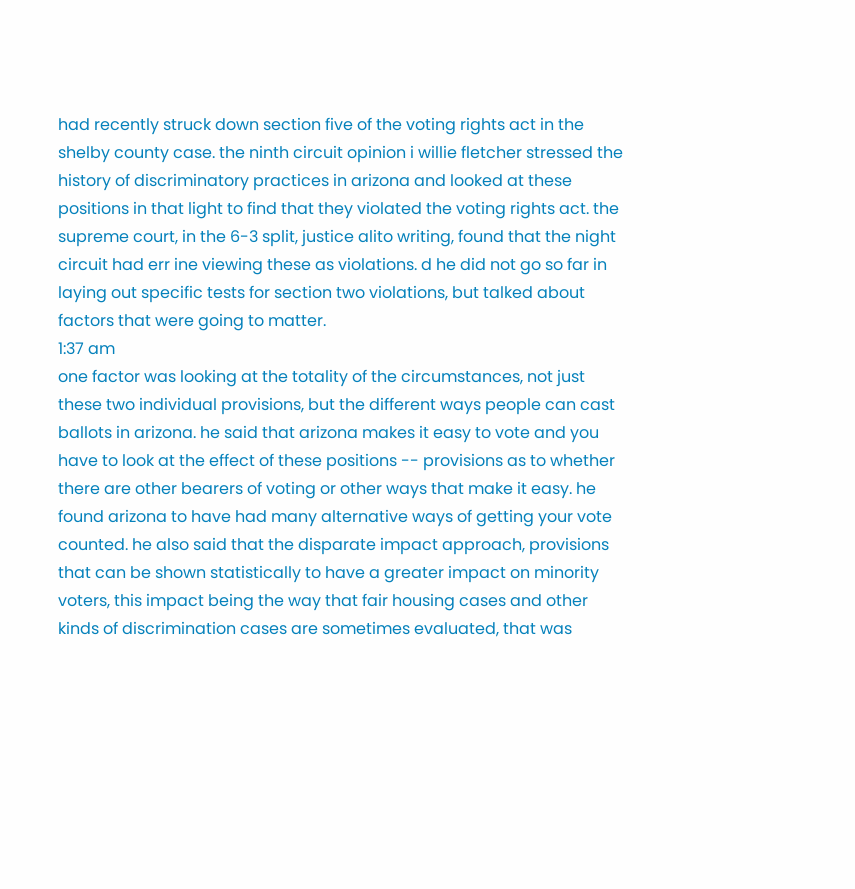had recently struck down section five of the voting rights act in the shelby county case. the ninth circuit opinion i willie fletcher stressed the history of discriminatory practices in arizona and looked at these positions in that light to find that they violated the voting rights act. the supreme court, in the 6-3 split, justice alito writing, found that the night circuit had err ine viewing these as violations. d he did not go so far in laying out specific tests for section two violations, but talked about factors that were going to matter.
1:37 am
one factor was looking at the totality of the circumstances, not just these two individual provisions, but the different ways people can cast ballots in arizona. he said that arizona makes it easy to vote and you have to look at the effect of these positions -- provisions as to whether there are other bearers of voting or other ways that make it easy. he found arizona to have had many alternative ways of getting your vote counted. he also said that the disparate impact approach, provisions that can be shown statistically to have a greater impact on minority voters, this impact being the way that fair housing cases and other kinds of discrimination cases are sometimes evaluated, that was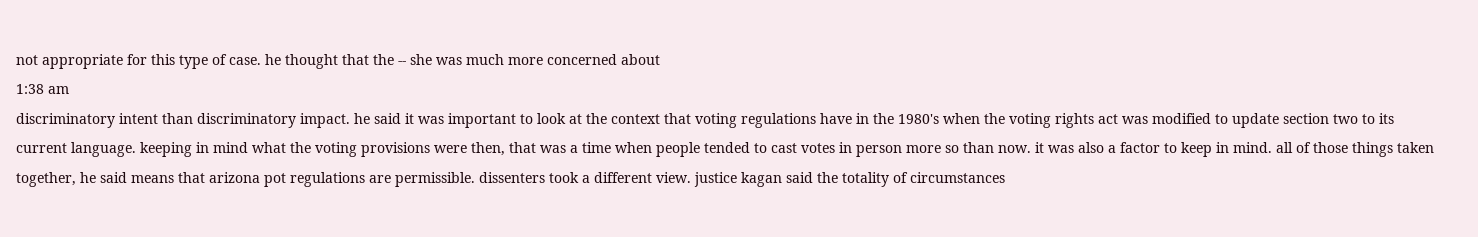not appropriate for this type of case. he thought that the -- she was much more concerned about
1:38 am
discriminatory intent than discriminatory impact. he said it was important to look at the context that voting regulations have in the 1980's when the voting rights act was modified to update section two to its current language. keeping in mind what the voting provisions were then, that was a time when people tended to cast votes in person more so than now. it was also a factor to keep in mind. all of those things taken together, he said means that arizona pot regulations are permissible. dissenters took a different view. justice kagan said the totality of circumstances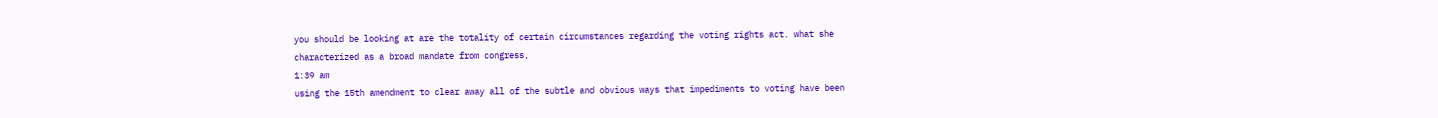you should be looking at are the totality of certain circumstances regarding the voting rights act. what she characterized as a broad mandate from congress,
1:39 am
using the 15th amendment to clear away all of the subtle and obvious ways that impediments to voting have been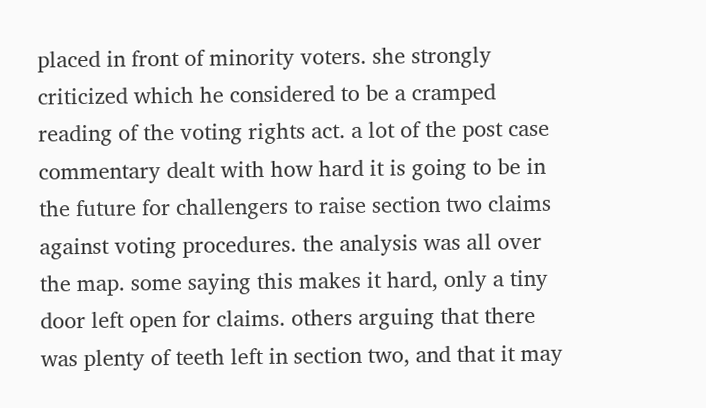placed in front of minority voters. she strongly criticized which he considered to be a cramped reading of the voting rights act. a lot of the post case commentary dealt with how hard it is going to be in the future for challengers to raise section two claims against voting procedures. the analysis was all over the map. some saying this makes it hard, only a tiny door left open for claims. others arguing that there was plenty of teeth left in section two, and that it may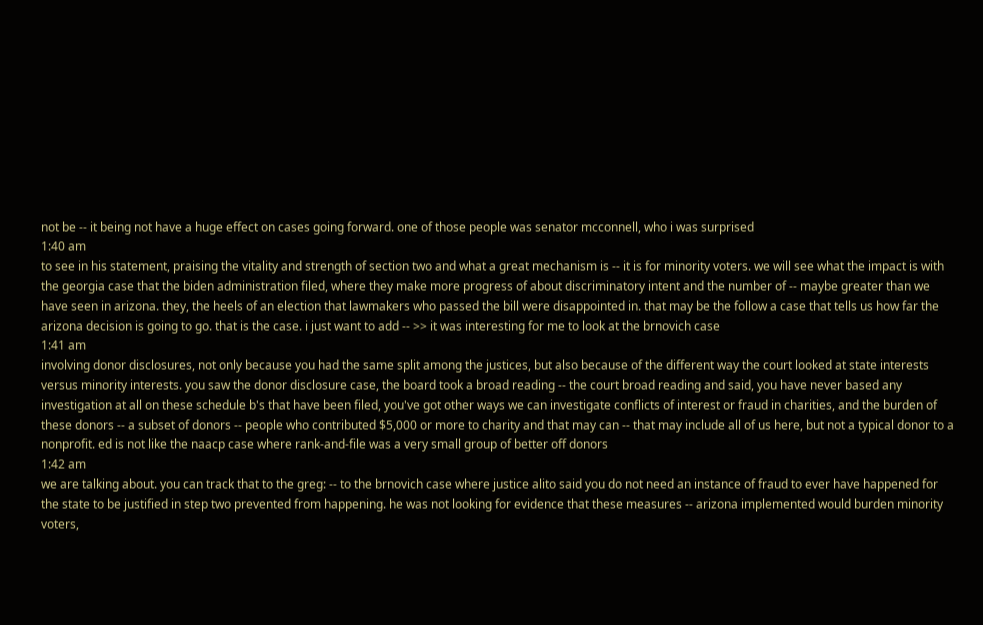not be -- it being not have a huge effect on cases going forward. one of those people was senator mcconnell, who i was surprised
1:40 am
to see in his statement, praising the vitality and strength of section two and what a great mechanism is -- it is for minority voters. we will see what the impact is with the georgia case that the biden administration filed, where they make more progress of about discriminatory intent and the number of -- maybe greater than we have seen in arizona. they, the heels of an election that lawmakers who passed the bill were disappointed in. that may be the follow a case that tells us how far the arizona decision is going to go. that is the case. i just want to add -- >> it was interesting for me to look at the brnovich case
1:41 am
involving donor disclosures, not only because you had the same split among the justices, but also because of the different way the court looked at state interests versus minority interests. you saw the donor disclosure case, the board took a broad reading -- the court broad reading and said, you have never based any investigation at all on these schedule b's that have been filed, you've got other ways we can investigate conflicts of interest or fraud in charities, and the burden of these donors -- a subset of donors -- people who contributed $5,000 or more to charity and that may can -- that may include all of us here, but not a typical donor to a nonprofit. ed is not like the naacp case where rank-and-file was a very small group of better off donors
1:42 am
we are talking about. you can track that to the greg: -- to the brnovich case where justice alito said you do not need an instance of fraud to ever have happened for the state to be justified in step two prevented from happening. he was not looking for evidence that these measures -- arizona implemented would burden minority voters,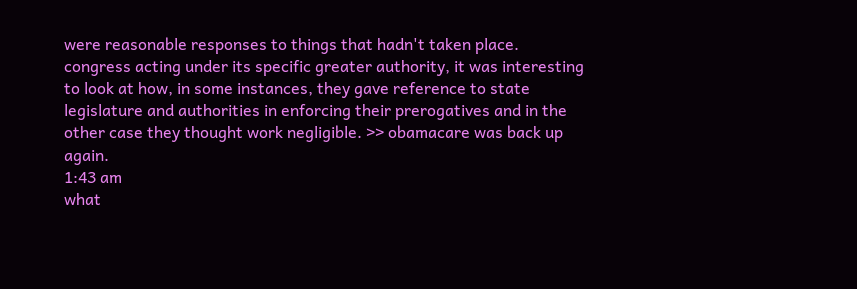were reasonable responses to things that hadn't taken place. congress acting under its specific greater authority, it was interesting to look at how, in some instances, they gave reference to state legislature and authorities in enforcing their prerogatives and in the other case they thought work negligible. >> obamacare was back up again.
1:43 am
what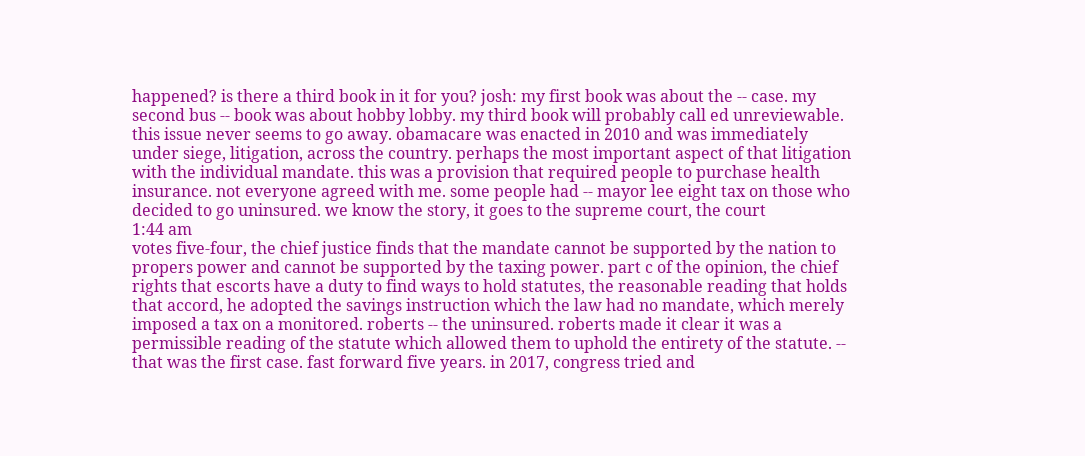happened? is there a third book in it for you? josh: my first book was about the -- case. my second bus -- book was about hobby lobby. my third book will probably call ed unreviewable. this issue never seems to go away. obamacare was enacted in 2010 and was immediately under siege, litigation, across the country. perhaps the most important aspect of that litigation with the individual mandate. this was a provision that required people to purchase health insurance. not everyone agreed with me. some people had -- mayor lee eight tax on those who decided to go uninsured. we know the story, it goes to the supreme court, the court
1:44 am
votes five-four, the chief justice finds that the mandate cannot be supported by the nation to propers power and cannot be supported by the taxing power. part c of the opinion, the chief rights that escorts have a duty to find ways to hold statutes, the reasonable reading that holds that accord, he adopted the savings instruction which the law had no mandate, which merely imposed a tax on a monitored. roberts -- the uninsured. roberts made it clear it was a permissible reading of the statute which allowed them to uphold the entirety of the statute. -- that was the first case. fast forward five years. in 2017, congress tried and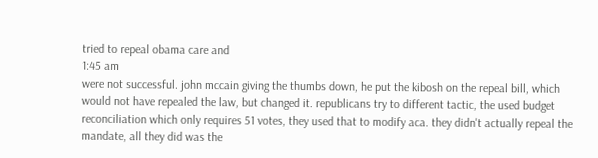tried to repeal obama care and
1:45 am
were not successful. john mccain giving the thumbs down, he put the kibosh on the repeal bill, which would not have repealed the law, but changed it. republicans try to different tactic, the used budget reconciliation which only requires 51 votes, they used that to modify aca. they didn't actually repeal the mandate, all they did was the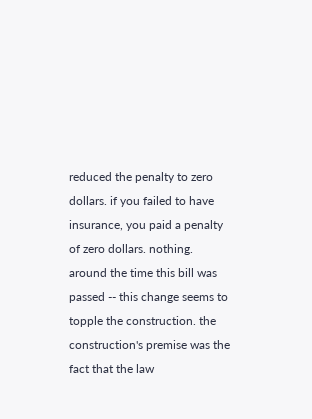reduced the penalty to zero dollars. if you failed to have insurance, you paid a penalty of zero dollars. nothing. around the time this bill was passed -- this change seems to topple the construction. the construction's premise was the fact that the law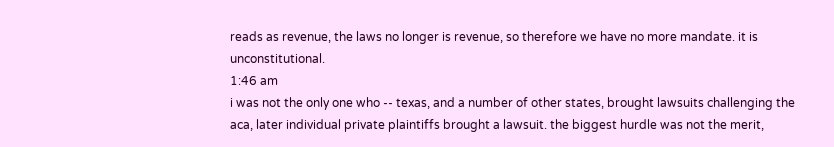reads as revenue, the laws no longer is revenue, so therefore we have no more mandate. it is unconstitutional.
1:46 am
i was not the only one who -- texas, and a number of other states, brought lawsuits challenging the aca, later individual private plaintiffs brought a lawsuit. the biggest hurdle was not the merit,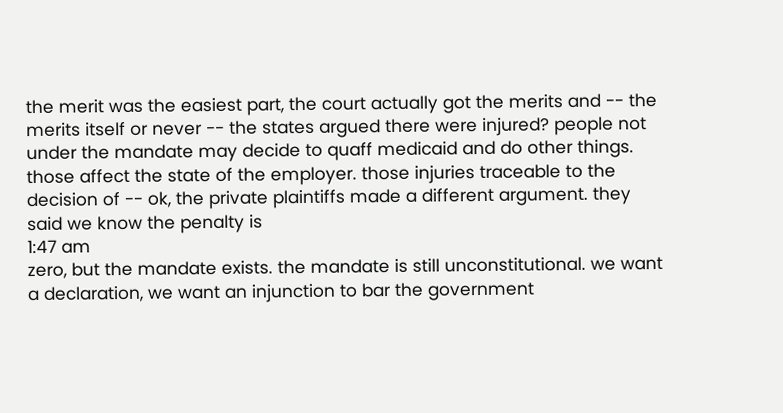the merit was the easiest part, the court actually got the merits and -- the merits itself or never -- the states argued there were injured? people not under the mandate may decide to quaff medicaid and do other things. those affect the state of the employer. those injuries traceable to the decision of -- ok, the private plaintiffs made a different argument. they said we know the penalty is
1:47 am
zero, but the mandate exists. the mandate is still unconstitutional. we want a declaration, we want an injunction to bar the government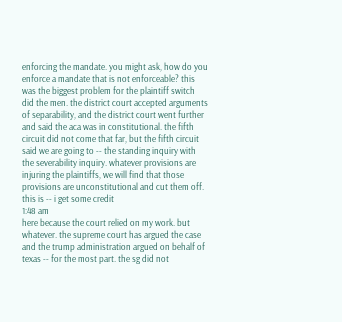enforcing the mandate. you might ask, how do you enforce a mandate that is not enforceable? this was the biggest problem for the plaintiff switch did the men. the district court accepted arguments of separability, and the district court went further and said the aca was in constitutional. the fifth circuit did not come that far, but the fifth circuit said we are going to -- the standing inquiry with the severability inquiry. whatever provisions are injuring the plaintiffs, we will find that those provisions are unconstitutional and cut them off. this is -- i get some credit
1:48 am
here because the court relied on my work. but whatever. the supreme court has argued the case and the trump administration argued on behalf of texas -- for the most part. the sg did not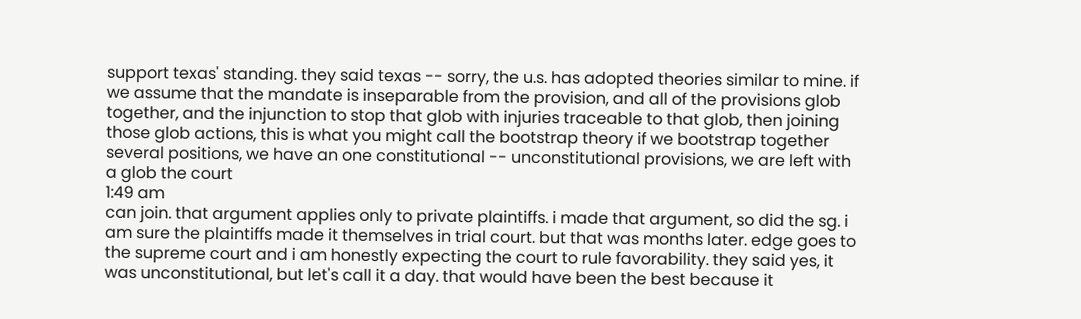support texas' standing. they said texas -- sorry, the u.s. has adopted theories similar to mine. if we assume that the mandate is inseparable from the provision, and all of the provisions glob together, and the injunction to stop that glob with injuries traceable to that glob, then joining those glob actions, this is what you might call the bootstrap theory if we bootstrap together several positions, we have an one constitutional -- unconstitutional provisions, we are left with a glob the court
1:49 am
can join. that argument applies only to private plaintiffs. i made that argument, so did the sg. i am sure the plaintiffs made it themselves in trial court. but that was months later. edge goes to the supreme court and i am honestly expecting the court to rule favorability. they said yes, it was unconstitutional, but let's call it a day. that would have been the best because it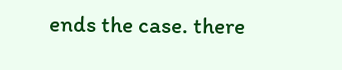ends the case. there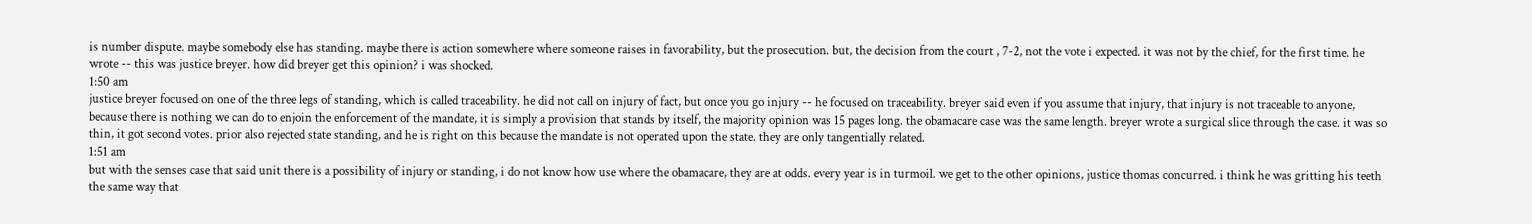is number dispute. maybe somebody else has standing. maybe there is action somewhere where someone raises in favorability, but the prosecution. but, the decision from the court , 7-2, not the vote i expected. it was not by the chief, for the first time. he wrote -- this was justice breyer. how did breyer get this opinion? i was shocked.
1:50 am
justice breyer focused on one of the three legs of standing, which is called traceability. he did not call on injury of fact, but once you go injury -- he focused on traceability. breyer said even if you assume that injury, that injury is not traceable to anyone, because there is nothing we can do to enjoin the enforcement of the mandate, it is simply a provision that stands by itself, the majority opinion was 15 pages long. the obamacare case was the same length. breyer wrote a surgical slice through the case. it was so thin, it got second votes. prior also rejected state standing, and he is right on this because the mandate is not operated upon the state. they are only tangentially related.
1:51 am
but with the senses case that said unit there is a possibility of injury or standing, i do not know how use where the obamacare, they are at odds. every year is in turmoil. we get to the other opinions, justice thomas concurred. i think he was gritting his teeth the same way that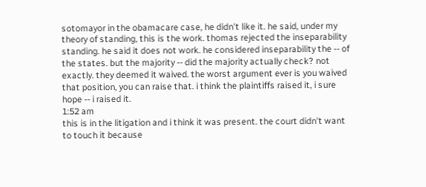sotomayor in the obamacare case, he didn't like it. he said, under my theory of standing, this is the work. thomas rejected the inseparability standing. he said it does not work. he considered inseparability the -- of the states. but the majority -- did the majority actually check? not exactly. they deemed it waived. the worst argument ever is you waived that position, you can raise that. i think the plaintiffs raised it, i sure hope -- i raised it.
1:52 am
this is in the litigation and i think it was present. the court didn't want to touch it because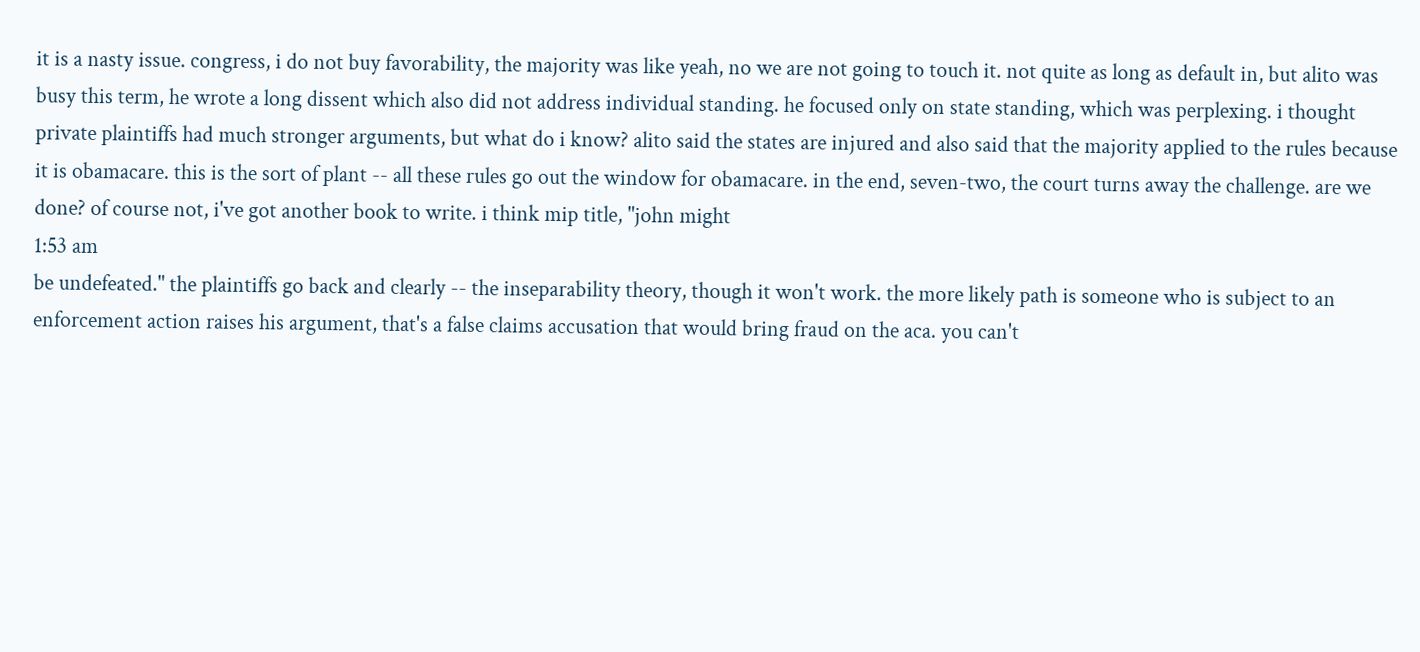it is a nasty issue. congress, i do not buy favorability, the majority was like yeah, no we are not going to touch it. not quite as long as default in, but alito was busy this term, he wrote a long dissent which also did not address individual standing. he focused only on state standing, which was perplexing. i thought private plaintiffs had much stronger arguments, but what do i know? alito said the states are injured and also said that the majority applied to the rules because it is obamacare. this is the sort of plant -- all these rules go out the window for obamacare. in the end, seven-two, the court turns away the challenge. are we done? of course not, i've got another book to write. i think mip title, "john might
1:53 am
be undefeated." the plaintiffs go back and clearly -- the inseparability theory, though it won't work. the more likely path is someone who is subject to an enforcement action raises his argument, that's a false claims accusation that would bring fraud on the aca. you can't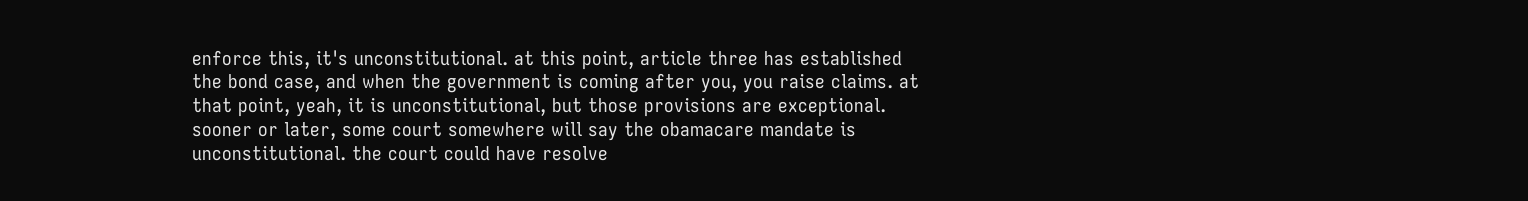enforce this, it's unconstitutional. at this point, article three has established the bond case, and when the government is coming after you, you raise claims. at that point, yeah, it is unconstitutional, but those provisions are exceptional. sooner or later, some court somewhere will say the obamacare mandate is unconstitutional. the court could have resolve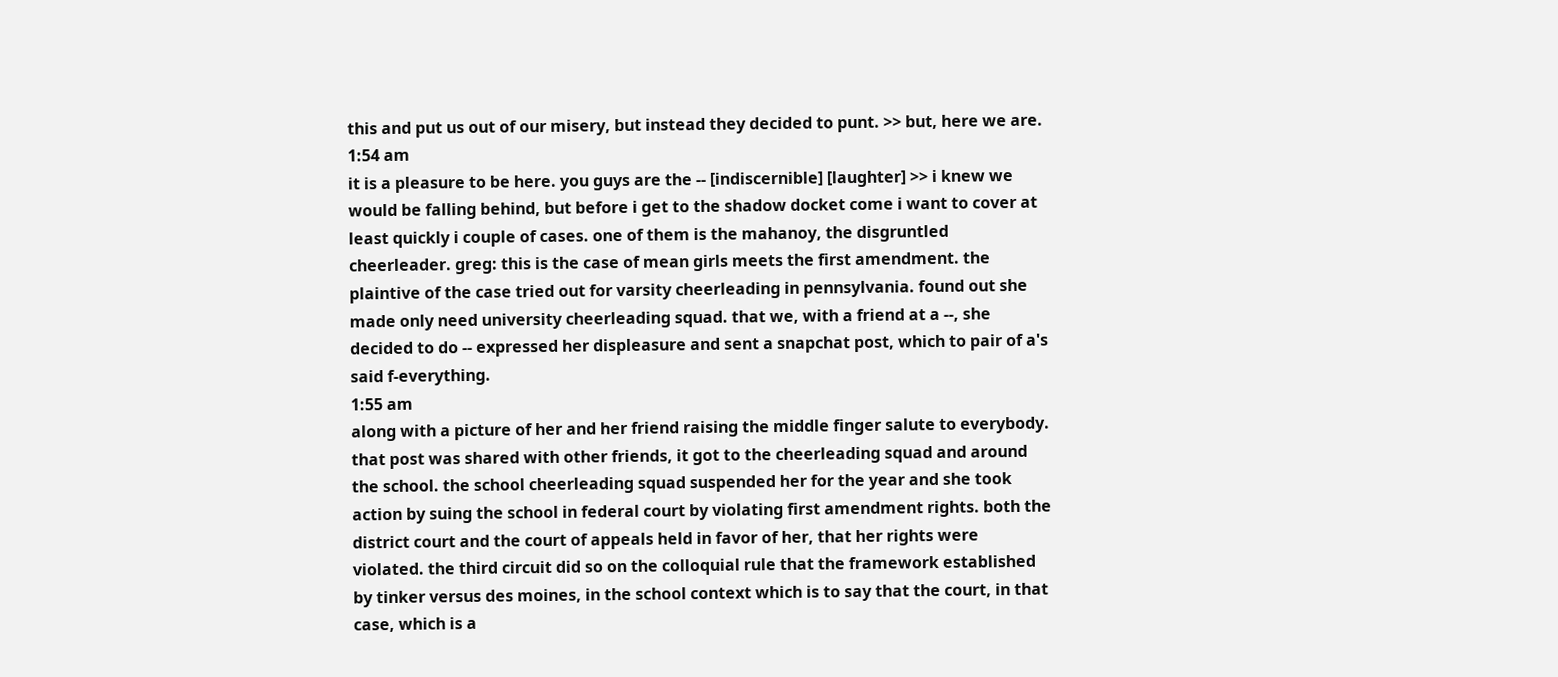this and put us out of our misery, but instead they decided to punt. >> but, here we are.
1:54 am
it is a pleasure to be here. you guys are the -- [indiscernible] [laughter] >> i knew we would be falling behind, but before i get to the shadow docket come i want to cover at least quickly i couple of cases. one of them is the mahanoy, the disgruntled cheerleader. greg: this is the case of mean girls meets the first amendment. the plaintive of the case tried out for varsity cheerleading in pennsylvania. found out she made only need university cheerleading squad. that we, with a friend at a --, she decided to do -- expressed her displeasure and sent a snapchat post, which to pair of a's said f-everything.
1:55 am
along with a picture of her and her friend raising the middle finger salute to everybody. that post was shared with other friends, it got to the cheerleading squad and around the school. the school cheerleading squad suspended her for the year and she took action by suing the school in federal court by violating first amendment rights. both the district court and the court of appeals held in favor of her, that her rights were violated. the third circuit did so on the colloquial rule that the framework established by tinker versus des moines, in the school context which is to say that the court, in that case, which is a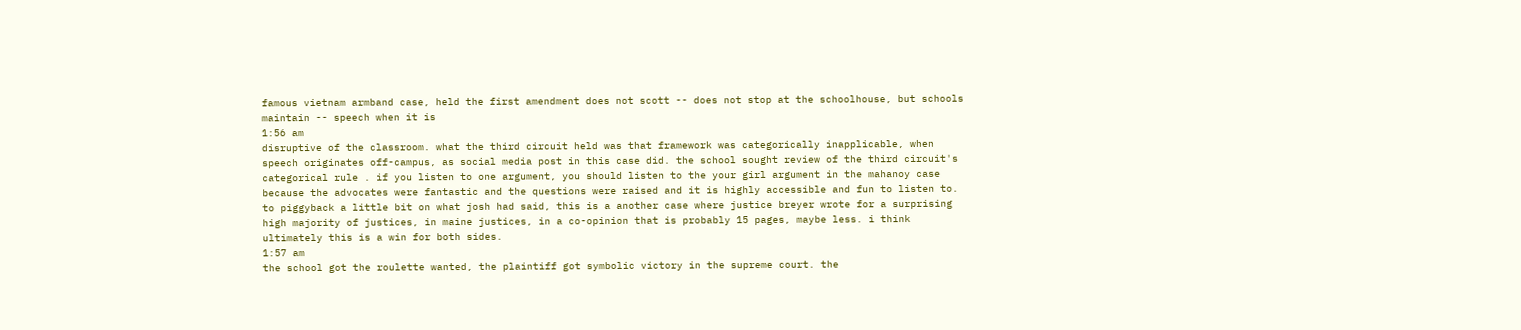famous vietnam armband case, held the first amendment does not scott -- does not stop at the schoolhouse, but schools maintain -- speech when it is
1:56 am
disruptive of the classroom. what the third circuit held was that framework was categorically inapplicable, when speech originates off-campus, as social media post in this case did. the school sought review of the third circuit's categorical rule . if you listen to one argument, you should listen to the your girl argument in the mahanoy case because the advocates were fantastic and the questions were raised and it is highly accessible and fun to listen to. to piggyback a little bit on what josh had said, this is a another case where justice breyer wrote for a surprising high majority of justices, in maine justices, in a co-opinion that is probably 15 pages, maybe less. i think ultimately this is a win for both sides.
1:57 am
the school got the roulette wanted, the plaintiff got symbolic victory in the supreme court. the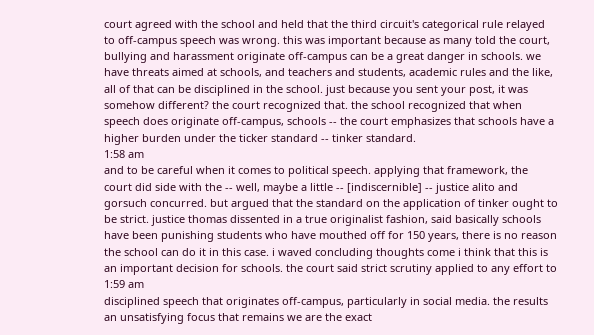court agreed with the school and held that the third circuit's categorical rule relayed to off-campus speech was wrong. this was important because as many told the court, bullying and harassment originate off-campus can be a great danger in schools. we have threats aimed at schools, and teachers and students, academic rules and the like, all of that can be disciplined in the school. just because you sent your post, it was somehow different? the court recognized that. the school recognized that when speech does originate off-campus, schools -- the court emphasizes that schools have a higher burden under the ticker standard -- tinker standard.
1:58 am
and to be careful when it comes to political speech. applying that framework, the court did side with the -- well, maybe a little -- [indiscernible] -- justice alito and gorsuch concurred. but argued that the standard on the application of tinker ought to be strict. justice thomas dissented in a true originalist fashion, said basically schools have been punishing students who have mouthed off for 150 years, there is no reason the school can do it in this case. i waved concluding thoughts come i think that this is an important decision for schools. the court said strict scrutiny applied to any effort to
1:59 am
disciplined speech that originates off-campus, particularly in social media. the results an unsatisfying focus that remains we are the exact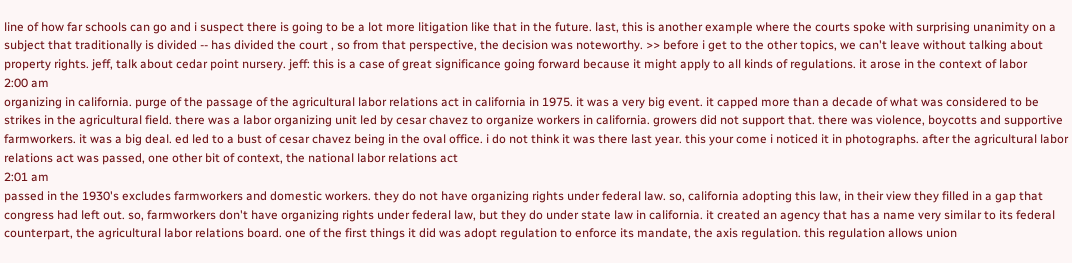line of how far schools can go and i suspect there is going to be a lot more litigation like that in the future. last, this is another example where the courts spoke with surprising unanimity on a subject that traditionally is divided -- has divided the court , so from that perspective, the decision was noteworthy. >> before i get to the other topics, we can't leave without talking about property rights. jeff, talk about cedar point nursery. jeff: this is a case of great significance going forward because it might apply to all kinds of regulations. it arose in the context of labor
2:00 am
organizing in california. purge of the passage of the agricultural labor relations act in california in 1975. it was a very big event. it capped more than a decade of what was considered to be strikes in the agricultural field. there was a labor organizing unit led by cesar chavez to organize workers in california. growers did not support that. there was violence, boycotts and supportive farmworkers. it was a big deal. ed led to a bust of cesar chavez being in the oval office. i do not think it was there last year. this your come i noticed it in photographs. after the agricultural labor relations act was passed, one other bit of context, the national labor relations act
2:01 am
passed in the 1930's excludes farmworkers and domestic workers. they do not have organizing rights under federal law. so, california adopting this law, in their view they filled in a gap that congress had left out. so, farmworkers don't have organizing rights under federal law, but they do under state law in california. it created an agency that has a name very similar to its federal counterpart, the agricultural labor relations board. one of the first things it did was adopt regulation to enforce its mandate, the axis regulation. this regulation allows union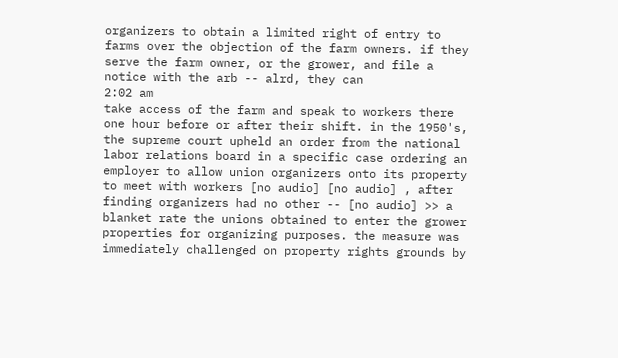organizers to obtain a limited right of entry to farms over the objection of the farm owners. if they serve the farm owner, or the grower, and file a notice with the arb -- alrd, they can
2:02 am
take access of the farm and speak to workers there one hour before or after their shift. in the 1950's, the supreme court upheld an order from the national labor relations board in a specific case ordering an employer to allow union organizers onto its property to meet with workers [no audio] [no audio] , after finding organizers had no other -- [no audio] >> a blanket rate the unions obtained to enter the grower properties for organizing purposes. the measure was immediately challenged on property rights grounds by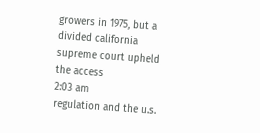growers in 1975, but a divided california supreme court upheld the access
2:03 am
regulation and the u.s.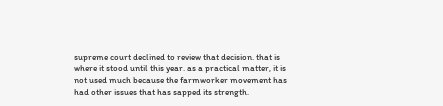supreme court declined to review that decision. that is where it stood until this year. as a practical matter, it is not used much because the farmworker movement has had other issues that has sapped its strength.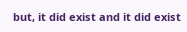but, it did exist and it did exist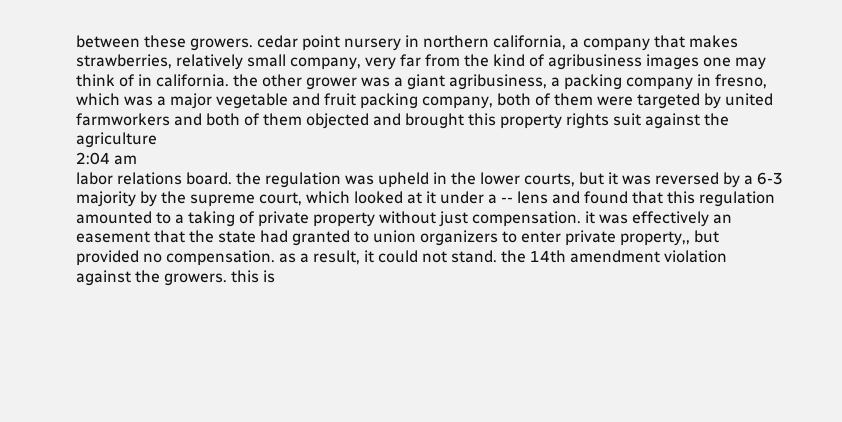between these growers. cedar point nursery in northern california, a company that makes strawberries, relatively small company, very far from the kind of agribusiness images one may think of in california. the other grower was a giant agribusiness, a packing company in fresno, which was a major vegetable and fruit packing company, both of them were targeted by united farmworkers and both of them objected and brought this property rights suit against the agriculture
2:04 am
labor relations board. the regulation was upheld in the lower courts, but it was reversed by a 6-3 majority by the supreme court, which looked at it under a -- lens and found that this regulation amounted to a taking of private property without just compensation. it was effectively an easement that the state had granted to union organizers to enter private property,, but provided no compensation. as a result, it could not stand. the 14th amendment violation against the growers. this is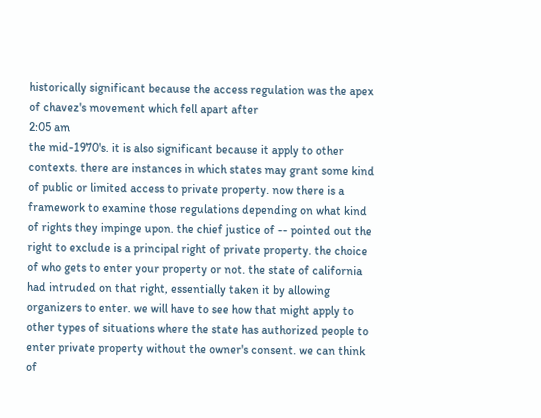historically significant because the access regulation was the apex of chavez's movement which fell apart after
2:05 am
the mid-1970's. it is also significant because it apply to other contexts. there are instances in which states may grant some kind of public or limited access to private property. now there is a framework to examine those regulations depending on what kind of rights they impinge upon. the chief justice of -- pointed out the right to exclude is a principal right of private property. the choice of who gets to enter your property or not. the state of california had intruded on that right, essentially taken it by allowing organizers to enter. we will have to see how that might apply to other types of situations where the state has authorized people to enter private property without the owner's consent. we can think of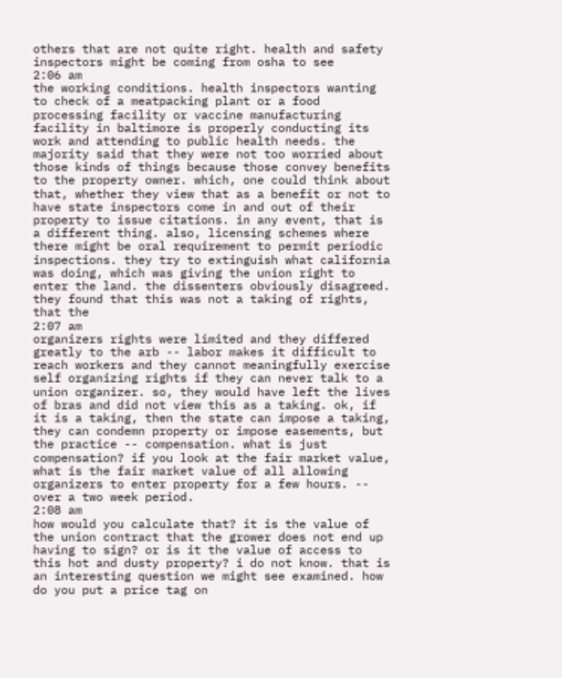others that are not quite right. health and safety inspectors might be coming from osha to see
2:06 am
the working conditions. health inspectors wanting to check of a meatpacking plant or a food processing facility or vaccine manufacturing facility in baltimore is properly conducting its work and attending to public health needs. the majority said that they were not too worried about those kinds of things because those convey benefits to the property owner. which, one could think about that, whether they view that as a benefit or not to have state inspectors come in and out of their property to issue citations. in any event, that is a different thing. also, licensing schemes where there might be oral requirement to permit periodic inspections. they try to extinguish what california was doing, which was giving the union right to enter the land. the dissenters obviously disagreed. they found that this was not a taking of rights, that the
2:07 am
organizers rights were limited and they differed greatly to the arb -- labor makes it difficult to reach workers and they cannot meaningfully exercise self organizing rights if they can never talk to a union organizer. so, they would have left the lives of bras and did not view this as a taking. ok, if it is a taking, then the state can impose a taking, they can condemn property or impose easements, but the practice -- compensation. what is just compensation? if you look at the fair market value, what is the fair market value of all allowing organizers to enter property for a few hours. -- over a two week period.
2:08 am
how would you calculate that? it is the value of the union contract that the grower does not end up having to sign? or is it the value of access to this hot and dusty property? i do not know. that is an interesting question we might see examined. how do you put a price tag on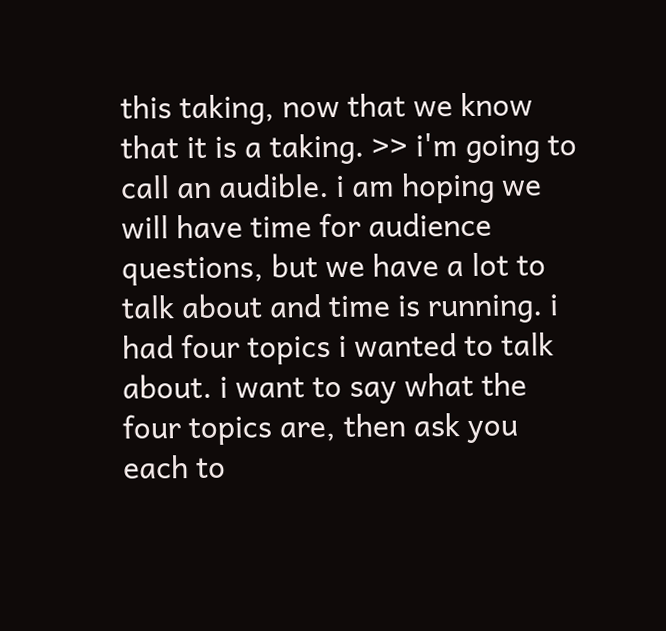this taking, now that we know that it is a taking. >> i'm going to call an audible. i am hoping we will have time for audience questions, but we have a lot to talk about and time is running. i had four topics i wanted to talk about. i want to say what the four topics are, then ask you each to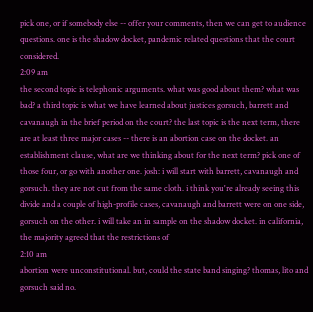pick one, or if somebody else -- offer your comments, then we can get to audience questions. one is the shadow docket, pandemic related questions that the court considered.
2:09 am
the second topic is telephonic arguments. what was good about them? what was bad? a third topic is what we have learned about justices gorsuch, barrett and cavanaugh in the brief period on the court? the last topic is the next term, there are at least three major cases -- there is an abortion case on the docket. an establishment clause, what are we thinking about for the next term? pick one of those four, or go with another one. josh: i will start with barrett, cavanaugh and gorsuch. they are not cut from the same cloth. i think you're already seeing this divide and a couple of high-profile cases, cavanaugh and barrett were on one side, gorsuch on the other. i will take an in sample on the shadow docket. in california, the majority agreed that the restrictions of
2:10 am
abortion were unconstitutional. but, could the state band singing? thomas, lito and gorsuch said no.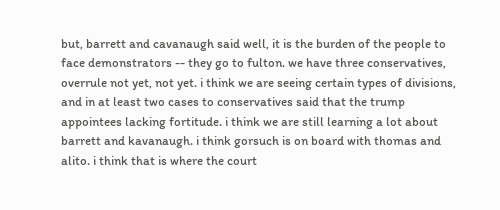but, barrett and cavanaugh said well, it is the burden of the people to face demonstrators -- they go to fulton. we have three conservatives, overrule not yet, not yet. i think we are seeing certain types of divisions, and in at least two cases to conservatives said that the trump appointees lacking fortitude. i think we are still learning a lot about barrett and kavanaugh. i think gorsuch is on board with thomas and alito. i think that is where the court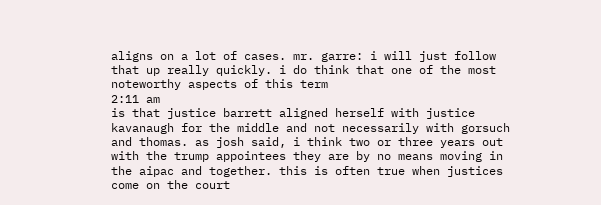aligns on a lot of cases. mr. garre: i will just follow that up really quickly. i do think that one of the most noteworthy aspects of this term
2:11 am
is that justice barrett aligned herself with justice kavanaugh for the middle and not necessarily with gorsuch and thomas. as josh said, i think two or three years out with the trump appointees they are by no means moving in the aipac and together. this is often true when justices come on the court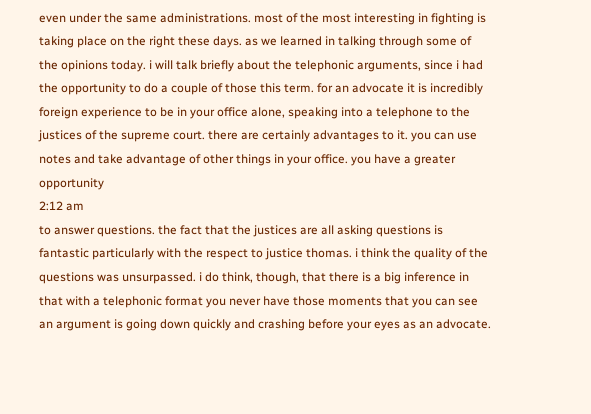even under the same administrations. most of the most interesting in fighting is taking place on the right these days. as we learned in talking through some of the opinions today. i will talk briefly about the telephonic arguments, since i had the opportunity to do a couple of those this term. for an advocate it is incredibly foreign experience to be in your office alone, speaking into a telephone to the justices of the supreme court. there are certainly advantages to it. you can use notes and take advantage of other things in your office. you have a greater opportunity
2:12 am
to answer questions. the fact that the justices are all asking questions is fantastic particularly with the respect to justice thomas. i think the quality of the questions was unsurpassed. i do think, though, that there is a big inference in that with a telephonic format you never have those moments that you can see an argument is going down quickly and crashing before your eyes as an advocate.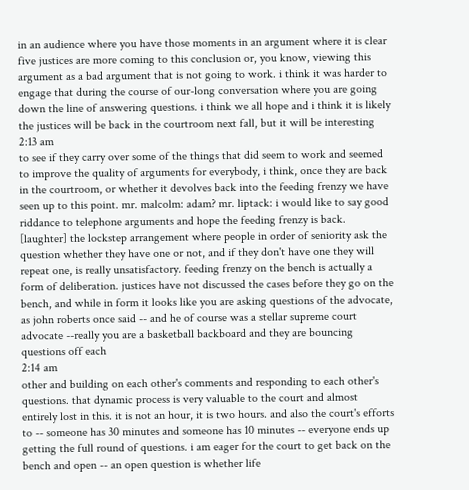in an audience where you have those moments in an argument where it is clear five justices are more coming to this conclusion or, you know, viewing this argument as a bad argument that is not going to work. i think it was harder to engage that during the course of our-long conversation where you are going down the line of answering questions. i think we all hope and i think it is likely the justices will be back in the courtroom next fall, but it will be interesting
2:13 am
to see if they carry over some of the things that did seem to work and seemed to improve the quality of arguments for everybody, i think, once they are back in the courtroom, or whether it devolves back into the feeding frenzy we have seen up to this point. mr. malcolm: adam? mr. liptack: i would like to say good riddance to telephone arguments and hope the feeding frenzy is back. [laughter] the lockstep arrangement where people in order of seniority ask the question whether they have one or not, and if they don't have one they will repeat one, is really unsatisfactory. feeding frenzy on the bench is actually a form of deliberation. justices have not discussed the cases before they go on the bench, and while in form it looks like you are asking questions of the advocate, as john roberts once said -- and he of course was a stellar supreme court advocate --really you are a basketball backboard and they are bouncing questions off each
2:14 am
other and building on each other's comments and responding to each other's questions. that dynamic process is very valuable to the court and almost entirely lost in this. it is not an hour, it is two hours. and also the court's efforts to -- someone has 30 minutes and someone has 10 minutes -- everyone ends up getting the full round of questions. i am eager for the court to get back on the bench and open -- an open question is whether life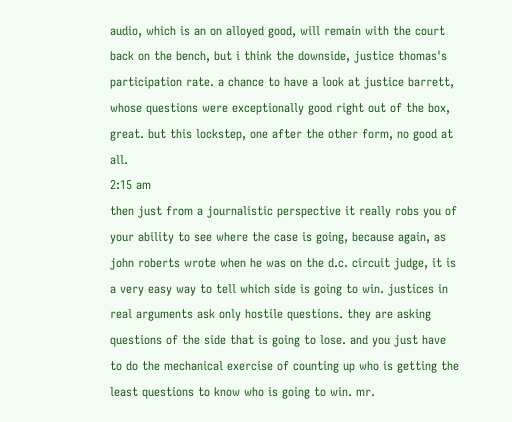audio, which is an on alloyed good, will remain with the court back on the bench, but i think the downside, justice thomas's participation rate. a chance to have a look at justice barrett, whose questions were exceptionally good right out of the box, great. but this lockstep, one after the other form, no good at all.
2:15 am
then just from a journalistic perspective it really robs you of your ability to see where the case is going, because again, as john roberts wrote when he was on the d.c. circuit judge, it is a very easy way to tell which side is going to win. justices in real arguments ask only hostile questions. they are asking questions of the side that is going to lose. and you just have to do the mechanical exercise of counting up who is getting the least questions to know who is going to win. mr.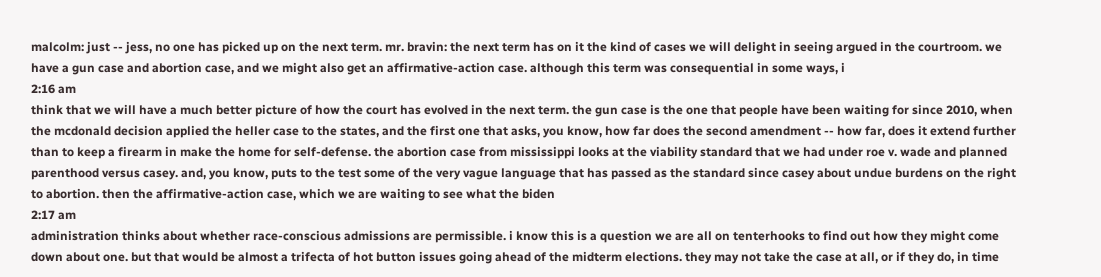malcolm: just -- jess, no one has picked up on the next term. mr. bravin: the next term has on it the kind of cases we will delight in seeing argued in the courtroom. we have a gun case and abortion case, and we might also get an affirmative-action case. although this term was consequential in some ways, i
2:16 am
think that we will have a much better picture of how the court has evolved in the next term. the gun case is the one that people have been waiting for since 2010, when the mcdonald decision applied the heller case to the states, and the first one that asks, you know, how far does the second amendment -- how far, does it extend further than to keep a firearm in make the home for self-defense. the abortion case from mississippi looks at the viability standard that we had under roe v. wade and planned parenthood versus casey. and, you know, puts to the test some of the very vague language that has passed as the standard since casey about undue burdens on the right to abortion. then the affirmative-action case, which we are waiting to see what the biden
2:17 am
administration thinks about whether race-conscious admissions are permissible. i know this is a question we are all on tenterhooks to find out how they might come down about one. but that would be almost a trifecta of hot button issues going ahead of the midterm elections. they may not take the case at all, or if they do, in time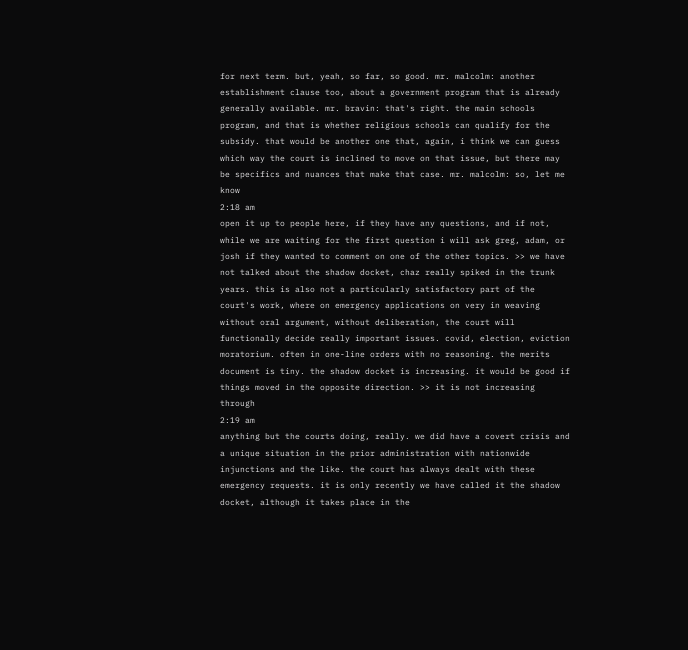for next term. but, yeah, so far, so good. mr. malcolm: another establishment clause too, about a government program that is already generally available. mr. bravin: that's right. the main schools program, and that is whether religious schools can qualify for the subsidy. that would be another one that, again, i think we can guess which way the court is inclined to move on that issue, but there may be specifics and nuances that make that case. mr. malcolm: so, let me know
2:18 am
open it up to people here, if they have any questions, and if not, while we are waiting for the first question i will ask greg, adam, or josh if they wanted to comment on one of the other topics. >> we have not talked about the shadow docket, chaz really spiked in the trunk years. this is also not a particularly satisfactory part of the court's work, where on emergency applications on very in weaving without oral argument, without deliberation, the court will functionally decide really important issues. covid, election, eviction moratorium. often in one-line orders with no reasoning. the merits document is tiny. the shadow docket is increasing. it would be good if things moved in the opposite direction. >> it is not increasing through
2:19 am
anything but the courts doing, really. we did have a covert crisis and a unique situation in the prior administration with nationwide injunctions and the like. the court has always dealt with these emergency requests. it is only recently we have called it the shadow docket, although it takes place in the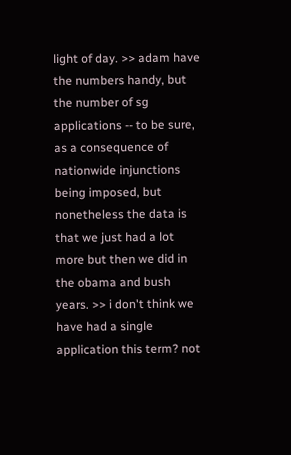light of day. >> adam have the numbers handy, but the number of sg applications -- to be sure, as a consequence of nationwide injunctions being imposed, but nonetheless the data is that we just had a lot more but then we did in the obama and bush years. >> i don't think we have had a single application this term? not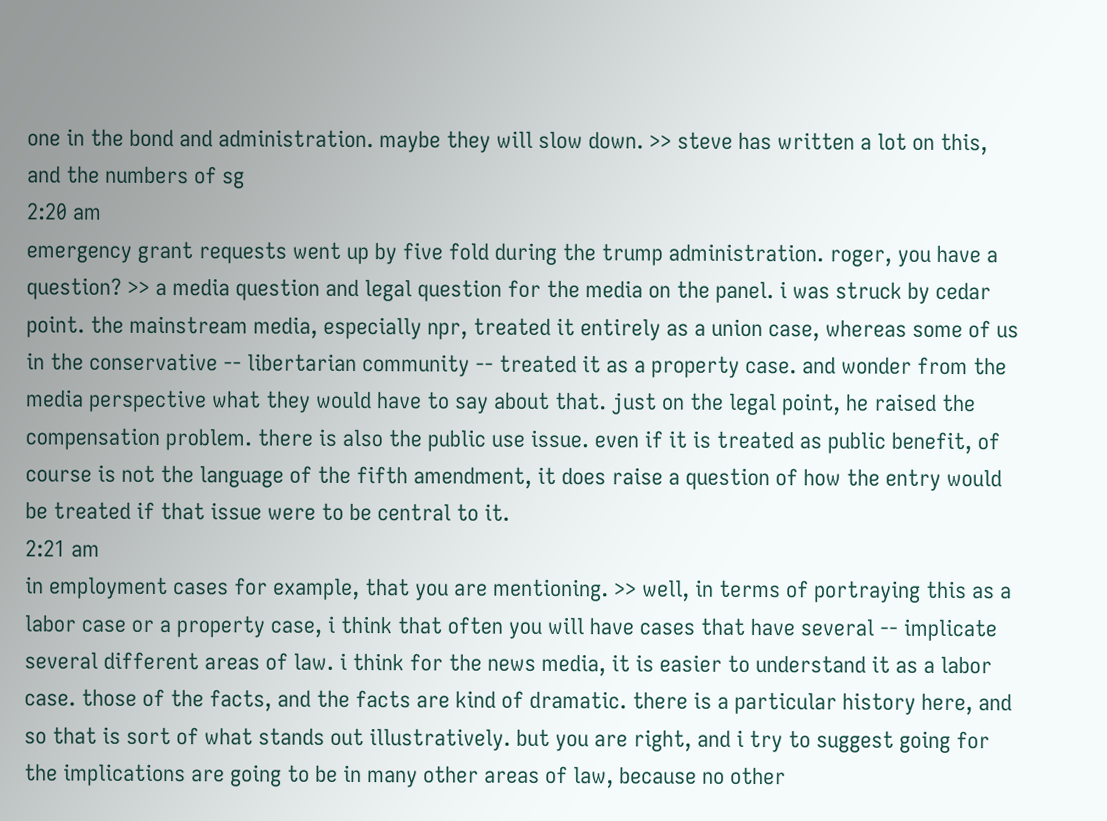one in the bond and administration. maybe they will slow down. >> steve has written a lot on this, and the numbers of sg
2:20 am
emergency grant requests went up by five fold during the trump administration. roger, you have a question? >> a media question and legal question for the media on the panel. i was struck by cedar point. the mainstream media, especially npr, treated it entirely as a union case, whereas some of us in the conservative -- libertarian community -- treated it as a property case. and wonder from the media perspective what they would have to say about that. just on the legal point, he raised the compensation problem. there is also the public use issue. even if it is treated as public benefit, of course is not the language of the fifth amendment, it does raise a question of how the entry would be treated if that issue were to be central to it.
2:21 am
in employment cases for example, that you are mentioning. >> well, in terms of portraying this as a labor case or a property case, i think that often you will have cases that have several -- implicate several different areas of law. i think for the news media, it is easier to understand it as a labor case. those of the facts, and the facts are kind of dramatic. there is a particular history here, and so that is sort of what stands out illustratively. but you are right, and i try to suggest going for the implications are going to be in many other areas of law, because no other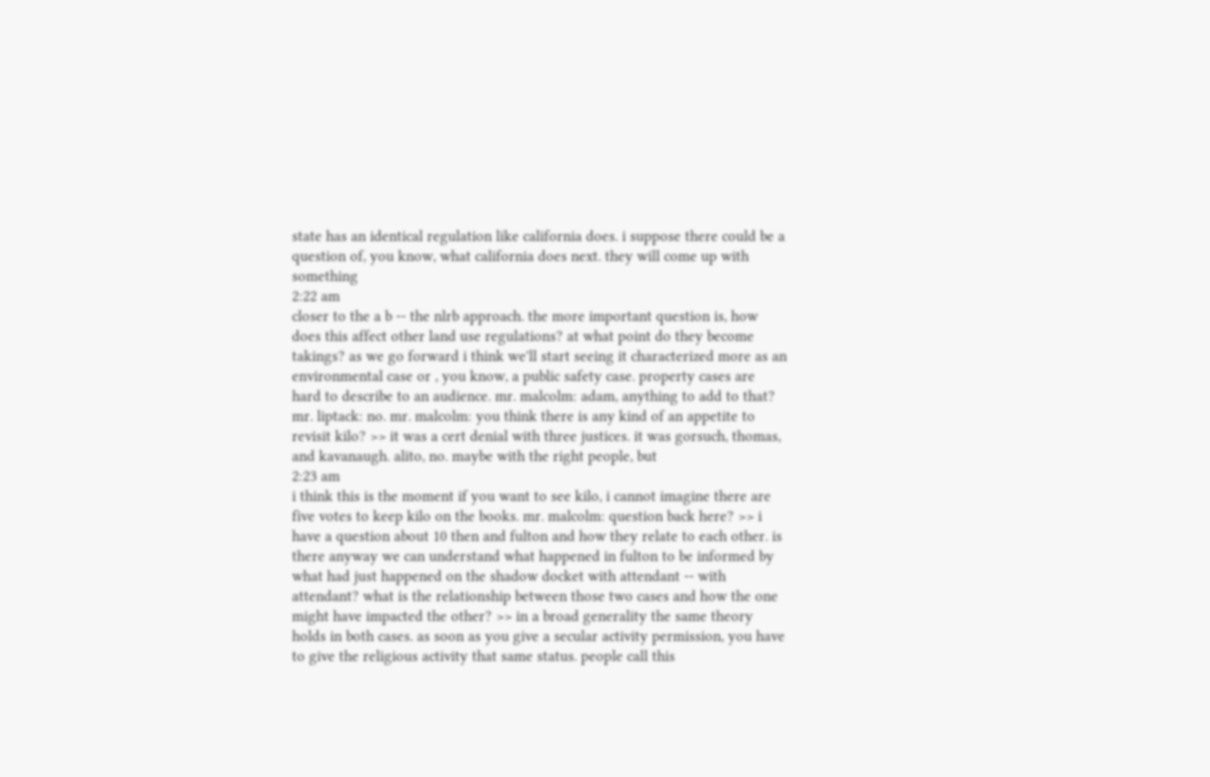state has an identical regulation like california does. i suppose there could be a question of, you know, what california does next. they will come up with something
2:22 am
closer to the a b -- the nlrb approach. the more important question is, how does this affect other land use regulations? at what point do they become takings? as we go forward i think we'll start seeing it characterized more as an environmental case or , you know, a public safety case. property cases are hard to describe to an audience. mr. malcolm: adam, anything to add to that? mr. liptack: no. mr. malcolm: you think there is any kind of an appetite to revisit kilo? >> it was a cert denial with three justices. it was gorsuch, thomas, and kavanaugh. alito, no. maybe with the right people, but
2:23 am
i think this is the moment if you want to see kilo, i cannot imagine there are five votes to keep kilo on the books. mr. malcolm: question back here? >> i have a question about 10 then and fulton and how they relate to each other. is there anyway we can understand what happened in fulton to be informed by what had just happened on the shadow docket with attendant -- with attendant? what is the relationship between those two cases and how the one might have impacted the other? >> in a broad generality the same theory holds in both cases. as soon as you give a secular activity permission, you have to give the religious activity that same status. people call this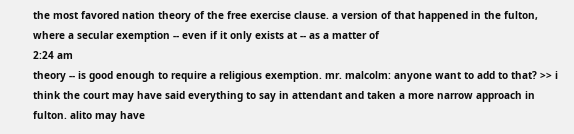the most favored nation theory of the free exercise clause. a version of that happened in the fulton, where a secular exemption -- even if it only exists at -- as a matter of
2:24 am
theory -- is good enough to require a religious exemption. mr. malcolm: anyone want to add to that? >> i think the court may have said everything to say in attendant and taken a more narrow approach in fulton. alito may have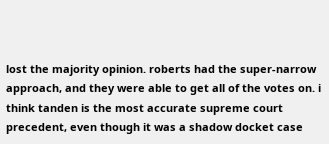lost the majority opinion. roberts had the super-narrow approach, and they were able to get all of the votes on. i think tanden is the most accurate supreme court precedent, even though it was a shadow docket case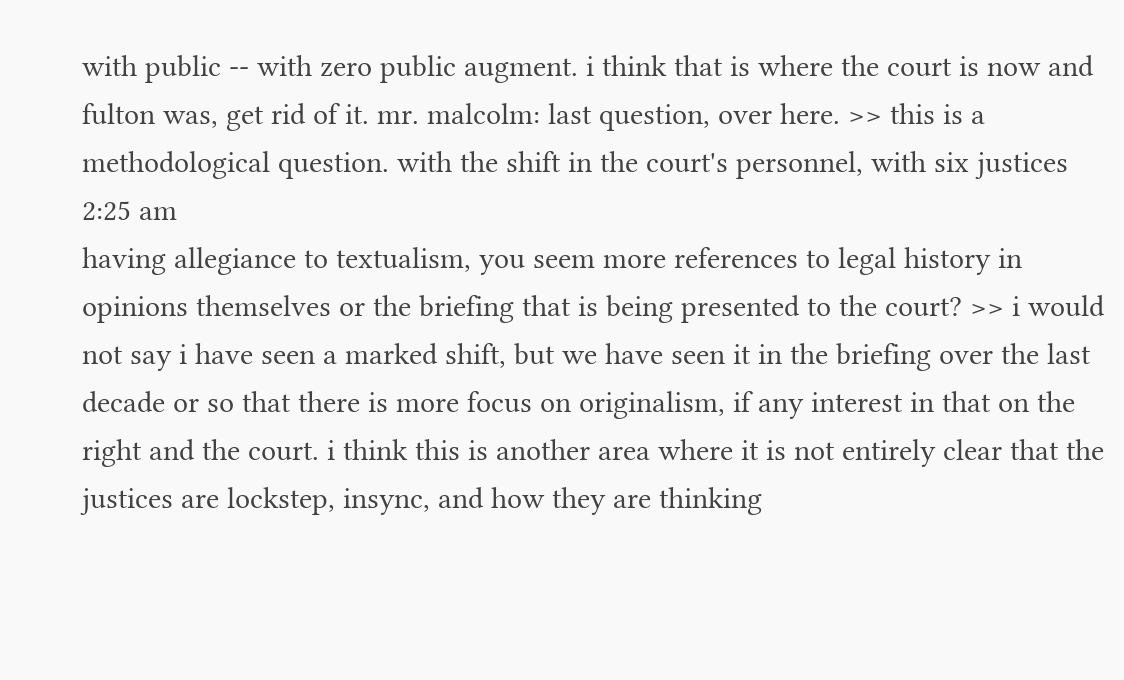with public -- with zero public augment. i think that is where the court is now and fulton was, get rid of it. mr. malcolm: last question, over here. >> this is a methodological question. with the shift in the court's personnel, with six justices
2:25 am
having allegiance to textualism, you seem more references to legal history in opinions themselves or the briefing that is being presented to the court? >> i would not say i have seen a marked shift, but we have seen it in the briefing over the last decade or so that there is more focus on originalism, if any interest in that on the right and the court. i think this is another area where it is not entirely clear that the justices are lockstep, insync, and how they are thinking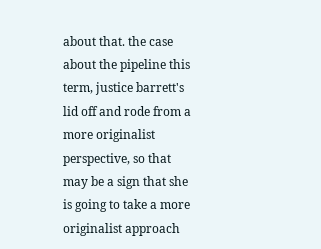about that. the case about the pipeline this term, justice barrett's lid off and rode from a more originalist perspective, so that may be a sign that she is going to take a more originalist approach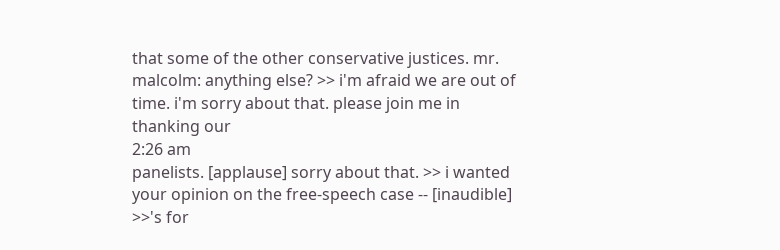that some of the other conservative justices. mr. malcolm: anything else? >> i'm afraid we are out of time. i'm sorry about that. please join me in thanking our
2:26 am
panelists. [applause] sorry about that. >> i wanted your opinion on the free-speech case -- [inaudible] >>'s for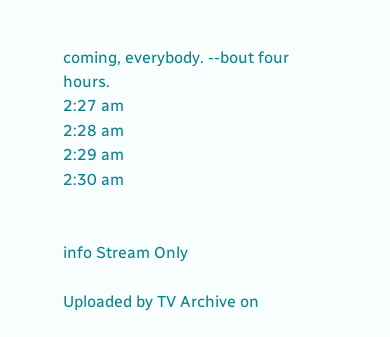coming, everybody. --bout four hours.
2:27 am
2:28 am
2:29 am
2:30 am


info Stream Only

Uploaded by TV Archive on